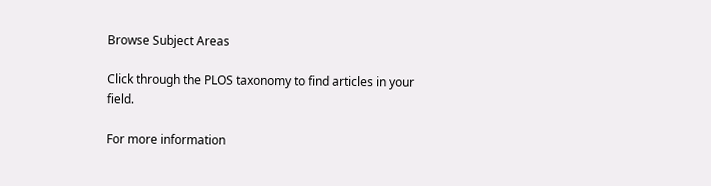Browse Subject Areas

Click through the PLOS taxonomy to find articles in your field.

For more information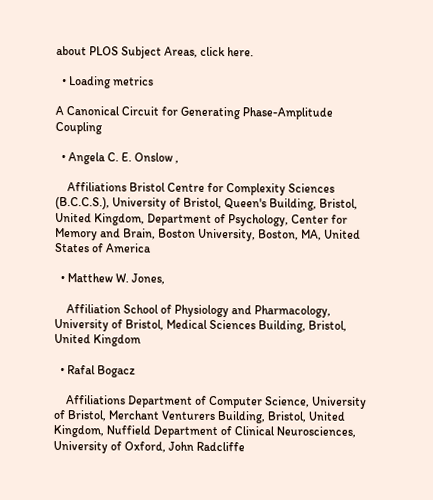about PLOS Subject Areas, click here.

  • Loading metrics

A Canonical Circuit for Generating Phase-Amplitude Coupling

  • Angela C. E. Onslow ,

    Affiliations Bristol Centre for Complexity Sciences (B.C.C.S.), University of Bristol, Queen's Building, Bristol, United Kingdom, Department of Psychology, Center for Memory and Brain, Boston University, Boston, MA, United States of America

  • Matthew W. Jones,

    Affiliation School of Physiology and Pharmacology, University of Bristol, Medical Sciences Building, Bristol, United Kingdom

  • Rafal Bogacz

    Affiliations Department of Computer Science, University of Bristol, Merchant Venturers Building, Bristol, United Kingdom, Nuffield Department of Clinical Neurosciences, University of Oxford, John Radcliffe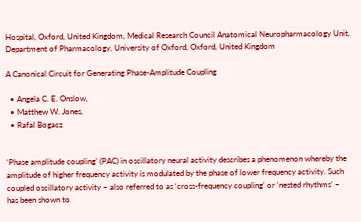Hospital, Oxford, United Kingdom, Medical Research Council Anatomical Neuropharmacology Unit, Department of Pharmacology, University of Oxford, Oxford, United Kingdom

A Canonical Circuit for Generating Phase-Amplitude Coupling

  • Angela C. E. Onslow,
  • Matthew W. Jones,
  • Rafal Bogacz


‘Phase amplitude coupling’ (PAC) in oscillatory neural activity describes a phenomenon whereby the amplitude of higher frequency activity is modulated by the phase of lower frequency activity. Such coupled oscillatory activity – also referred to as ‘cross-frequency coupling’ or ‘nested rhythms’ – has been shown to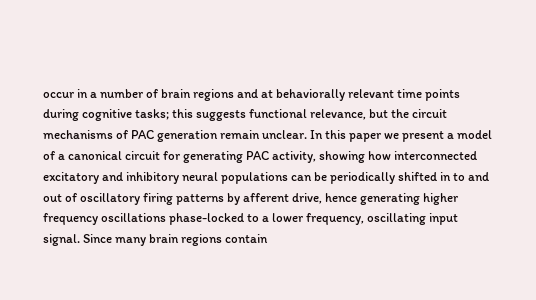occur in a number of brain regions and at behaviorally relevant time points during cognitive tasks; this suggests functional relevance, but the circuit mechanisms of PAC generation remain unclear. In this paper we present a model of a canonical circuit for generating PAC activity, showing how interconnected excitatory and inhibitory neural populations can be periodically shifted in to and out of oscillatory firing patterns by afferent drive, hence generating higher frequency oscillations phase-locked to a lower frequency, oscillating input signal. Since many brain regions contain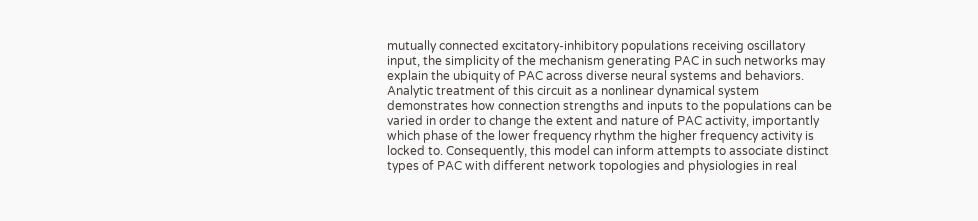mutually connected excitatory-inhibitory populations receiving oscillatory input, the simplicity of the mechanism generating PAC in such networks may explain the ubiquity of PAC across diverse neural systems and behaviors. Analytic treatment of this circuit as a nonlinear dynamical system demonstrates how connection strengths and inputs to the populations can be varied in order to change the extent and nature of PAC activity, importantly which phase of the lower frequency rhythm the higher frequency activity is locked to. Consequently, this model can inform attempts to associate distinct types of PAC with different network topologies and physiologies in real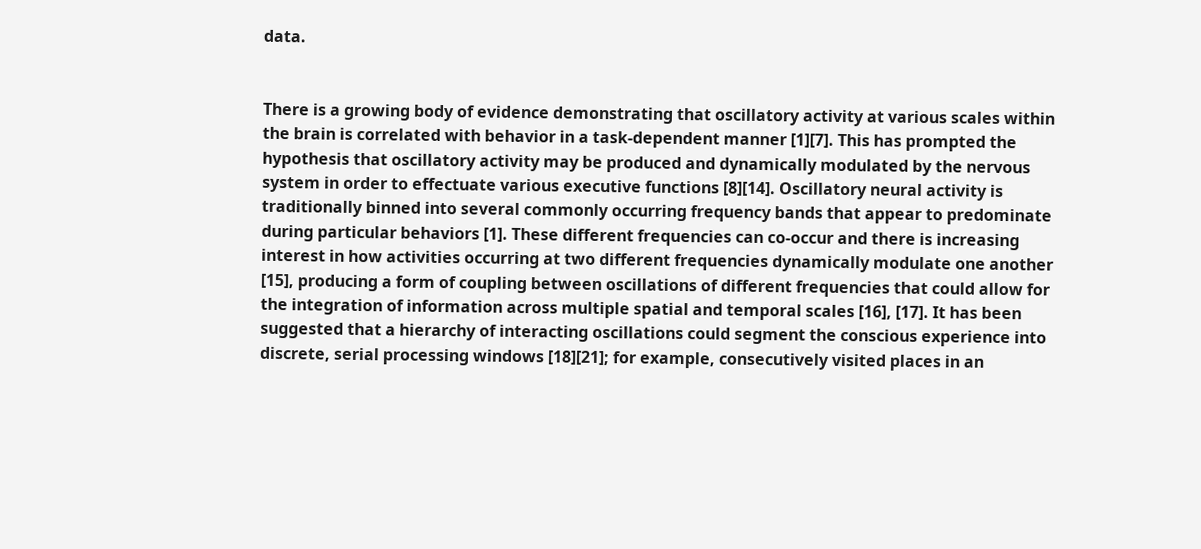data.


There is a growing body of evidence demonstrating that oscillatory activity at various scales within the brain is correlated with behavior in a task-dependent manner [1][7]. This has prompted the hypothesis that oscillatory activity may be produced and dynamically modulated by the nervous system in order to effectuate various executive functions [8][14]. Oscillatory neural activity is traditionally binned into several commonly occurring frequency bands that appear to predominate during particular behaviors [1]. These different frequencies can co-occur and there is increasing interest in how activities occurring at two different frequencies dynamically modulate one another [15], producing a form of coupling between oscillations of different frequencies that could allow for the integration of information across multiple spatial and temporal scales [16], [17]. It has been suggested that a hierarchy of interacting oscillations could segment the conscious experience into discrete, serial processing windows [18][21]; for example, consecutively visited places in an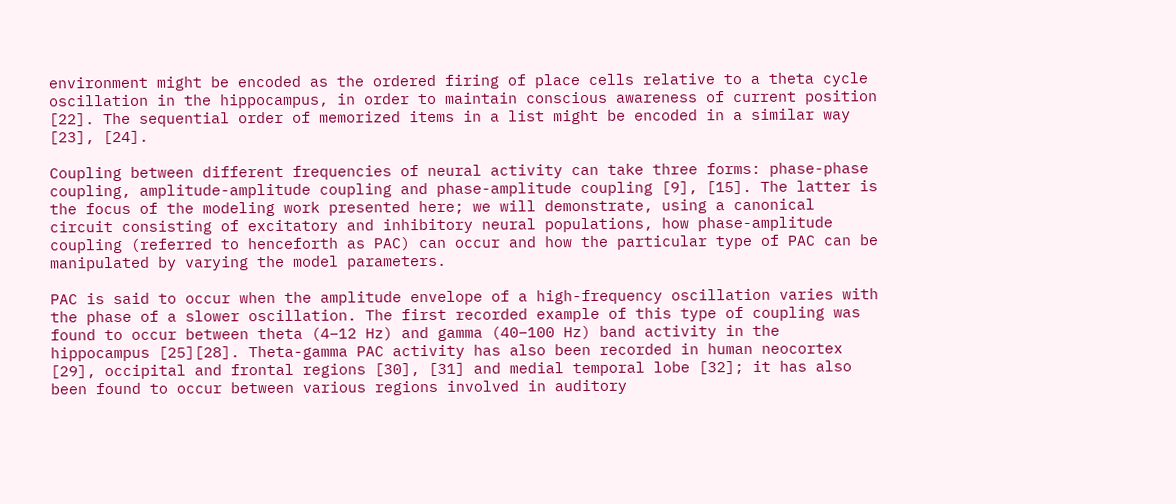environment might be encoded as the ordered firing of place cells relative to a theta cycle oscillation in the hippocampus, in order to maintain conscious awareness of current position [22]. The sequential order of memorized items in a list might be encoded in a similar way [23], [24].

Coupling between different frequencies of neural activity can take three forms: phase-phase coupling, amplitude-amplitude coupling and phase-amplitude coupling [9], [15]. The latter is the focus of the modeling work presented here; we will demonstrate, using a canonical circuit consisting of excitatory and inhibitory neural populations, how phase-amplitude coupling (referred to henceforth as PAC) can occur and how the particular type of PAC can be manipulated by varying the model parameters.

PAC is said to occur when the amplitude envelope of a high-frequency oscillation varies with the phase of a slower oscillation. The first recorded example of this type of coupling was found to occur between theta (4–12 Hz) and gamma (40–100 Hz) band activity in the hippocampus [25][28]. Theta-gamma PAC activity has also been recorded in human neocortex [29], occipital and frontal regions [30], [31] and medial temporal lobe [32]; it has also been found to occur between various regions involved in auditory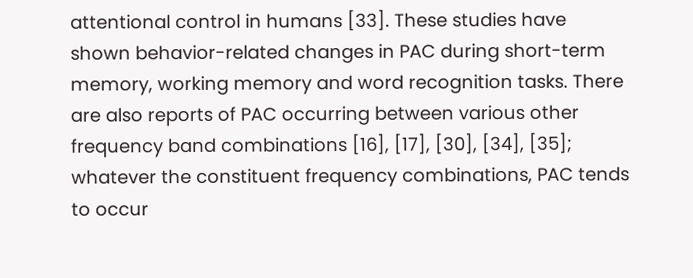attentional control in humans [33]. These studies have shown behavior-related changes in PAC during short-term memory, working memory and word recognition tasks. There are also reports of PAC occurring between various other frequency band combinations [16], [17], [30], [34], [35]; whatever the constituent frequency combinations, PAC tends to occur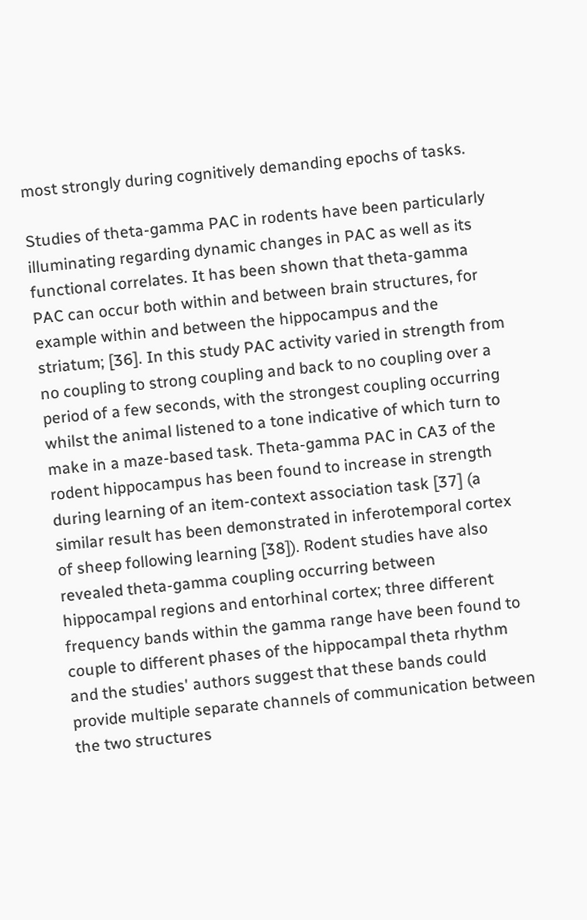most strongly during cognitively demanding epochs of tasks.

Studies of theta-gamma PAC in rodents have been particularly illuminating regarding dynamic changes in PAC as well as its functional correlates. It has been shown that theta-gamma PAC can occur both within and between brain structures, for example within and between the hippocampus and the striatum; [36]. In this study PAC activity varied in strength from no coupling to strong coupling and back to no coupling over a period of a few seconds, with the strongest coupling occurring whilst the animal listened to a tone indicative of which turn to make in a maze-based task. Theta-gamma PAC in CA3 of the rodent hippocampus has been found to increase in strength during learning of an item-context association task [37] (a similar result has been demonstrated in inferotemporal cortex of sheep following learning [38]). Rodent studies have also revealed theta-gamma coupling occurring between hippocampal regions and entorhinal cortex; three different frequency bands within the gamma range have been found to couple to different phases of the hippocampal theta rhythm and the studies' authors suggest that these bands could provide multiple separate channels of communication between the two structures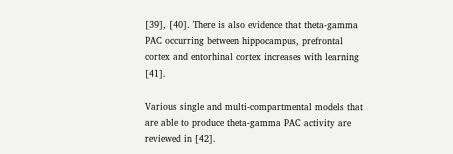[39], [40]. There is also evidence that theta-gamma PAC occurring between hippocampus, prefrontal cortex and entorhinal cortex increases with learning [41].

Various single and multi-compartmental models that are able to produce theta-gamma PAC activity are reviewed in [42].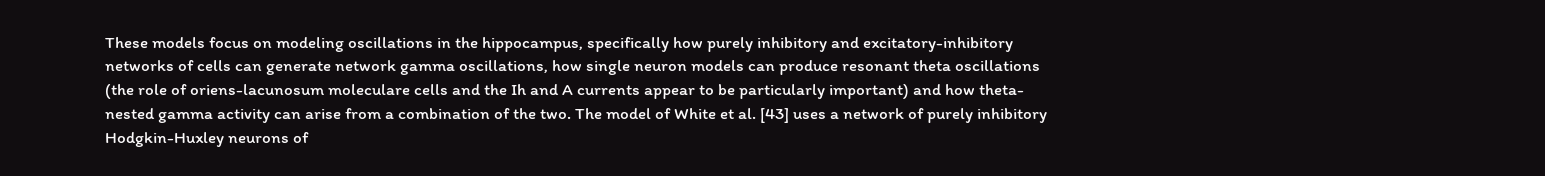These models focus on modeling oscillations in the hippocampus, specifically how purely inhibitory and excitatory-inhibitory networks of cells can generate network gamma oscillations, how single neuron models can produce resonant theta oscillations (the role of oriens-lacunosum moleculare cells and the Ih and A currents appear to be particularly important) and how theta-nested gamma activity can arise from a combination of the two. The model of White et al. [43] uses a network of purely inhibitory Hodgkin-Huxley neurons of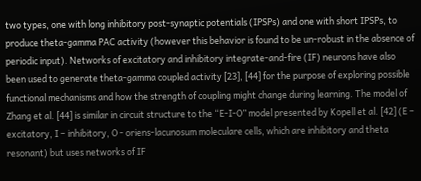two types, one with long inhibitory post-synaptic potentials (IPSPs) and one with short IPSPs, to produce theta-gamma PAC activity (however this behavior is found to be un-robust in the absence of periodic input). Networks of excitatory and inhibitory integrate-and-fire (IF) neurons have also been used to generate theta-gamma coupled activity [23], [44] for the purpose of exploring possible functional mechanisms and how the strength of coupling might change during learning. The model of Zhang et al. [44] is similar in circuit structure to the “E-I-O” model presented by Kopell et al. [42] (E – excitatory, I – inhibitory, O - oriens-lacunosum moleculare cells, which are inhibitory and theta resonant) but uses networks of IF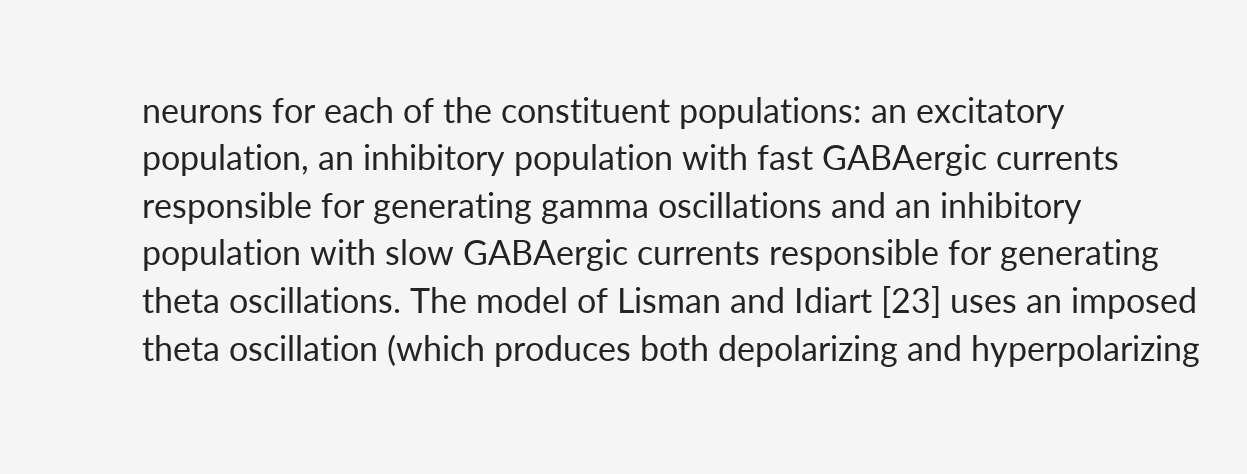neurons for each of the constituent populations: an excitatory population, an inhibitory population with fast GABAergic currents responsible for generating gamma oscillations and an inhibitory population with slow GABAergic currents responsible for generating theta oscillations. The model of Lisman and Idiart [23] uses an imposed theta oscillation (which produces both depolarizing and hyperpolarizing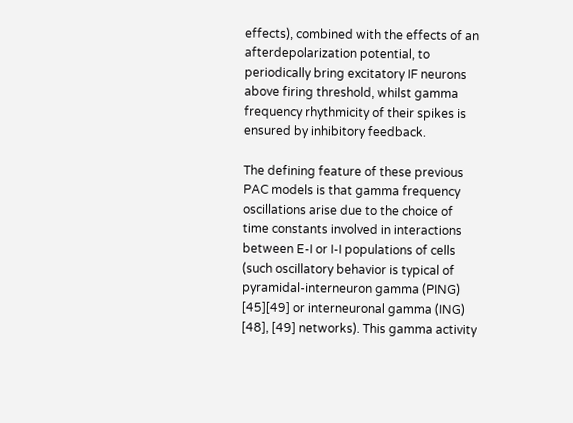effects), combined with the effects of an afterdepolarization potential, to periodically bring excitatory IF neurons above firing threshold, whilst gamma frequency rhythmicity of their spikes is ensured by inhibitory feedback.

The defining feature of these previous PAC models is that gamma frequency oscillations arise due to the choice of time constants involved in interactions between E-I or I-I populations of cells (such oscillatory behavior is typical of pyramidal-interneuron gamma (PING) [45][49] or interneuronal gamma (ING) [48], [49] networks). This gamma activity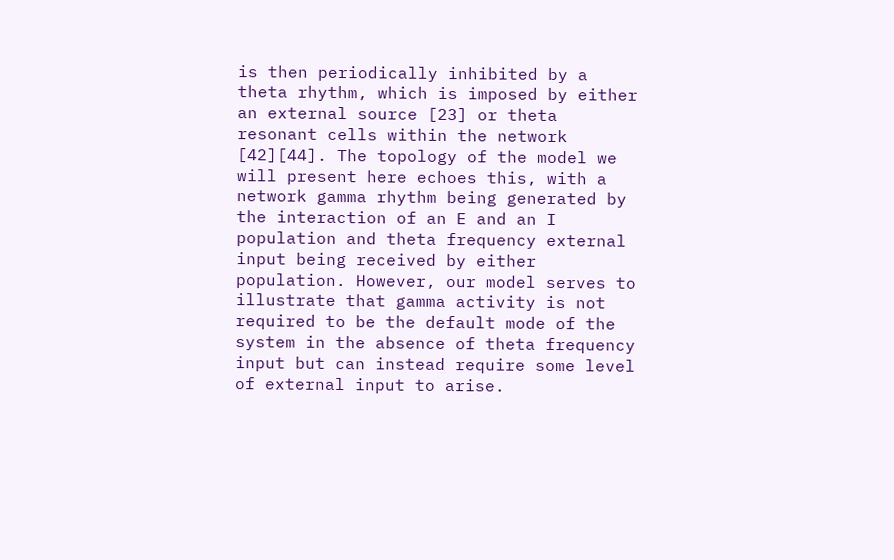is then periodically inhibited by a theta rhythm, which is imposed by either an external source [23] or theta resonant cells within the network [42][44]. The topology of the model we will present here echoes this, with a network gamma rhythm being generated by the interaction of an E and an I population and theta frequency external input being received by either population. However, our model serves to illustrate that gamma activity is not required to be the default mode of the system in the absence of theta frequency input but can instead require some level of external input to arise.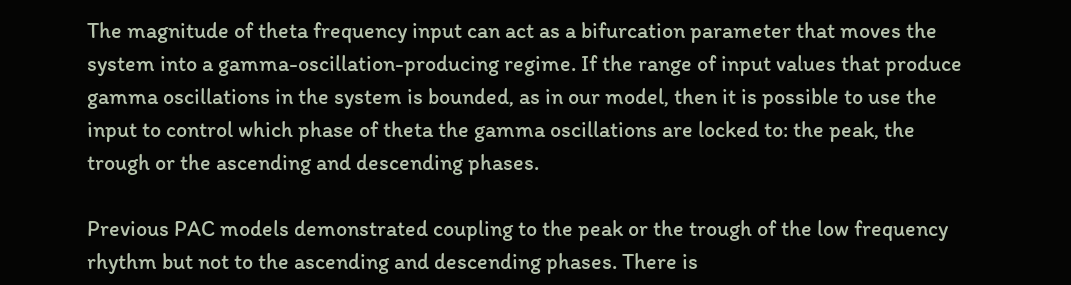The magnitude of theta frequency input can act as a bifurcation parameter that moves the system into a gamma-oscillation-producing regime. If the range of input values that produce gamma oscillations in the system is bounded, as in our model, then it is possible to use the input to control which phase of theta the gamma oscillations are locked to: the peak, the trough or the ascending and descending phases.

Previous PAC models demonstrated coupling to the peak or the trough of the low frequency rhythm but not to the ascending and descending phases. There is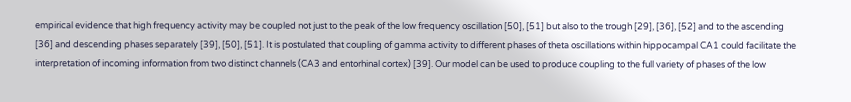empirical evidence that high frequency activity may be coupled not just to the peak of the low frequency oscillation [50], [51] but also to the trough [29], [36], [52] and to the ascending [36] and descending phases separately [39], [50], [51]. It is postulated that coupling of gamma activity to different phases of theta oscillations within hippocampal CA1 could facilitate the interpretation of incoming information from two distinct channels (CA3 and entorhinal cortex) [39]. Our model can be used to produce coupling to the full variety of phases of the low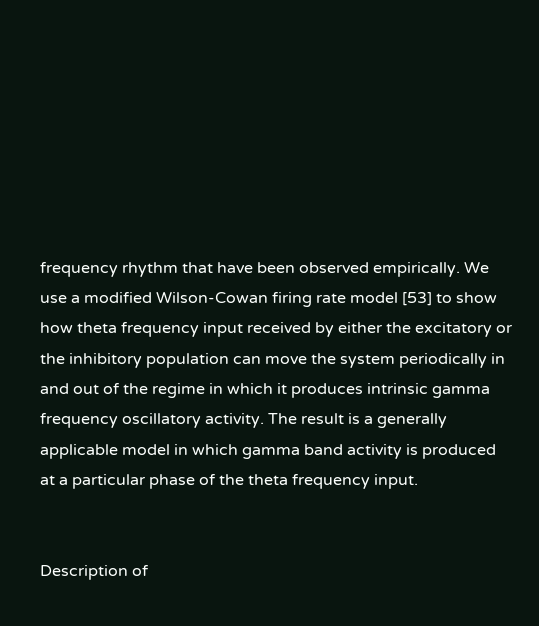frequency rhythm that have been observed empirically. We use a modified Wilson-Cowan firing rate model [53] to show how theta frequency input received by either the excitatory or the inhibitory population can move the system periodically in and out of the regime in which it produces intrinsic gamma frequency oscillatory activity. The result is a generally applicable model in which gamma band activity is produced at a particular phase of the theta frequency input.


Description of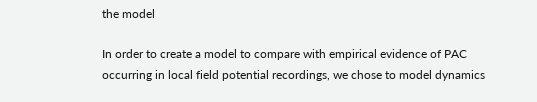the model

In order to create a model to compare with empirical evidence of PAC occurring in local field potential recordings, we chose to model dynamics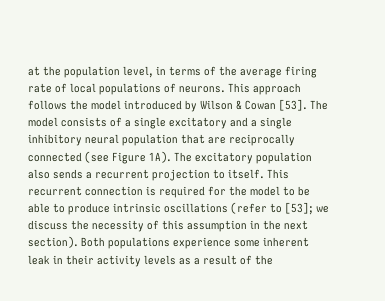at the population level, in terms of the average firing rate of local populations of neurons. This approach follows the model introduced by Wilson & Cowan [53]. The model consists of a single excitatory and a single inhibitory neural population that are reciprocally connected (see Figure 1A). The excitatory population also sends a recurrent projection to itself. This recurrent connection is required for the model to be able to produce intrinsic oscillations (refer to [53]; we discuss the necessity of this assumption in the next section). Both populations experience some inherent leak in their activity levels as a result of the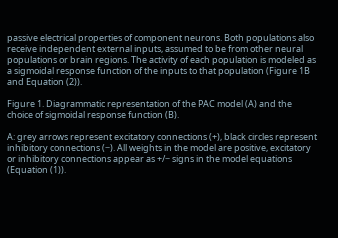passive electrical properties of component neurons. Both populations also receive independent external inputs, assumed to be from other neural populations or brain regions. The activity of each population is modeled as a sigmoidal response function of the inputs to that population (Figure 1B and Equation (2)).

Figure 1. Diagrammatic representation of the PAC model (A) and the choice of sigmoidal response function (B).

A: grey arrows represent excitatory connections (+), black circles represent inhibitory connections (−). All weights in the model are positive, excitatory or inhibitory connections appear as +/− signs in the model equations (Equation (1)).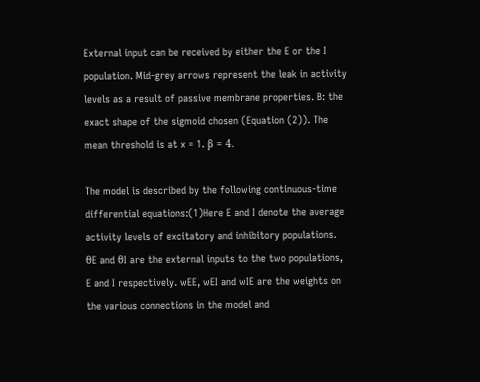External input can be received by either the E or the I population. Mid-grey arrows represent the leak in activity levels as a result of passive membrane properties. B: the exact shape of the sigmoid chosen (Equation (2)). The mean threshold is at x = 1. β = 4.

The model is described by the following continuous-time differential equations:(1)Here E and I denote the average activity levels of excitatory and inhibitory populations. θE and θI are the external inputs to the two populations, E and I respectively. wEE, wEI and wIE are the weights on the various connections in the model and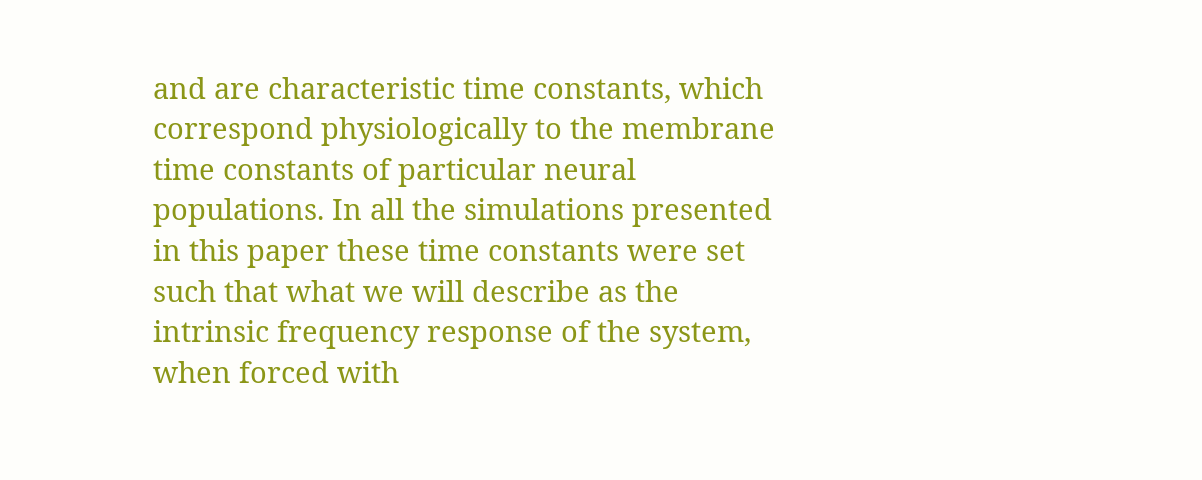and are characteristic time constants, which correspond physiologically to the membrane time constants of particular neural populations. In all the simulations presented in this paper these time constants were set such that what we will describe as the intrinsic frequency response of the system, when forced with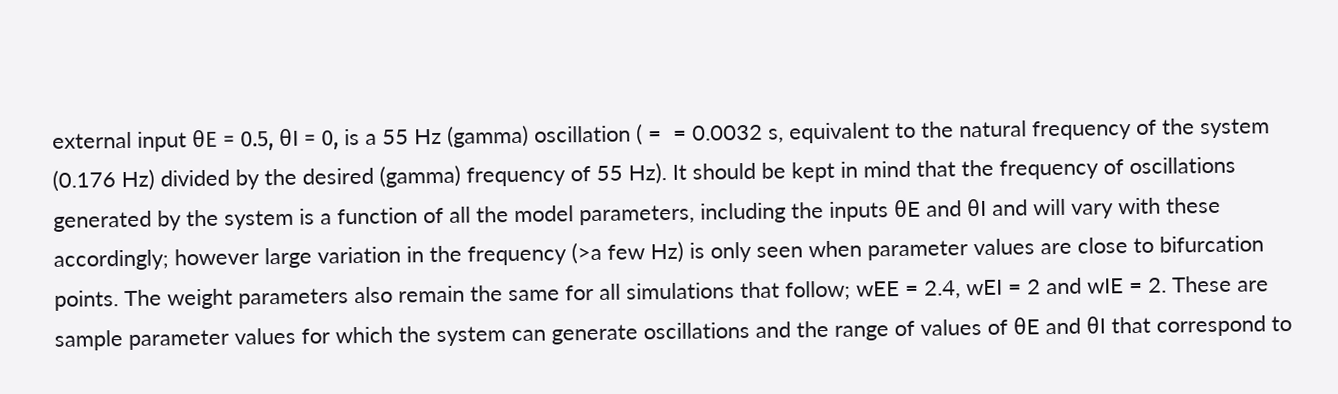external input θE = 0.5, θI = 0, is a 55 Hz (gamma) oscillation ( =  = 0.0032 s, equivalent to the natural frequency of the system (0.176 Hz) divided by the desired (gamma) frequency of 55 Hz). It should be kept in mind that the frequency of oscillations generated by the system is a function of all the model parameters, including the inputs θE and θI and will vary with these accordingly; however large variation in the frequency (>a few Hz) is only seen when parameter values are close to bifurcation points. The weight parameters also remain the same for all simulations that follow; wEE = 2.4, wEI = 2 and wIE = 2. These are sample parameter values for which the system can generate oscillations and the range of values of θE and θI that correspond to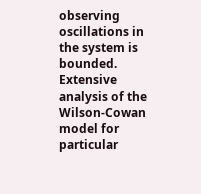observing oscillations in the system is bounded. Extensive analysis of the Wilson-Cowan model for particular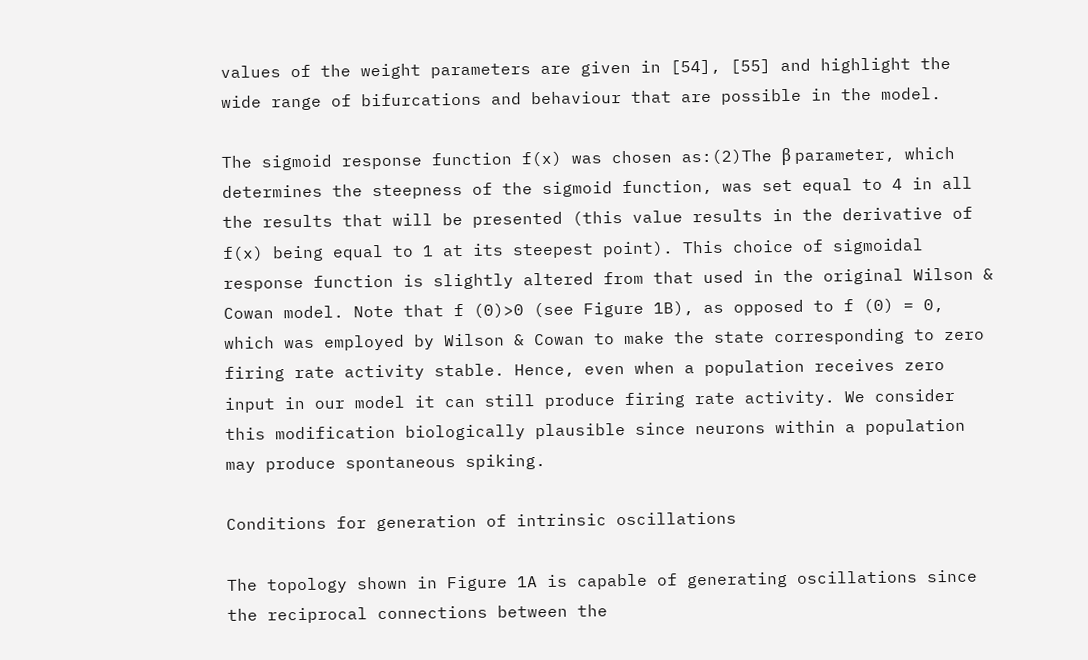values of the weight parameters are given in [54], [55] and highlight the wide range of bifurcations and behaviour that are possible in the model.

The sigmoid response function f(x) was chosen as:(2)The β parameter, which determines the steepness of the sigmoid function, was set equal to 4 in all the results that will be presented (this value results in the derivative of f(x) being equal to 1 at its steepest point). This choice of sigmoidal response function is slightly altered from that used in the original Wilson & Cowan model. Note that f (0)>0 (see Figure 1B), as opposed to f (0) = 0, which was employed by Wilson & Cowan to make the state corresponding to zero firing rate activity stable. Hence, even when a population receives zero input in our model it can still produce firing rate activity. We consider this modification biologically plausible since neurons within a population may produce spontaneous spiking.

Conditions for generation of intrinsic oscillations

The topology shown in Figure 1A is capable of generating oscillations since the reciprocal connections between the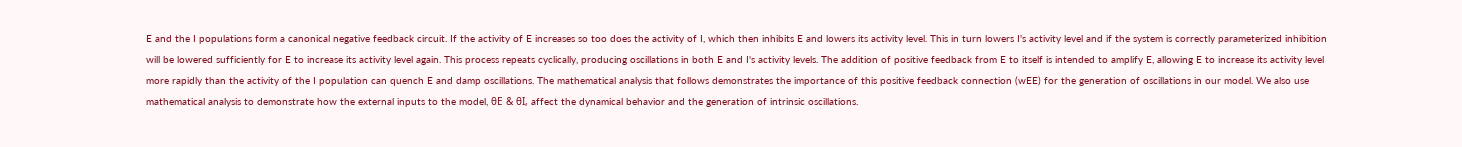E and the I populations form a canonical negative feedback circuit. If the activity of E increases so too does the activity of I, which then inhibits E and lowers its activity level. This in turn lowers I's activity level and if the system is correctly parameterized inhibition will be lowered sufficiently for E to increase its activity level again. This process repeats cyclically, producing oscillations in both E and I's activity levels. The addition of positive feedback from E to itself is intended to amplify E, allowing E to increase its activity level more rapidly than the activity of the I population can quench E and damp oscillations. The mathematical analysis that follows demonstrates the importance of this positive feedback connection (wEE) for the generation of oscillations in our model. We also use mathematical analysis to demonstrate how the external inputs to the model, θE & θI, affect the dynamical behavior and the generation of intrinsic oscillations.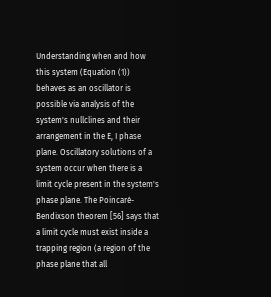Understanding when and how this system (Equation (1)) behaves as an oscillator is possible via analysis of the system's nullclines and their arrangement in the E, I phase plane. Oscillatory solutions of a system occur when there is a limit cycle present in the system's phase plane. The Poincaré-Bendixson theorem [56] says that a limit cycle must exist inside a trapping region (a region of the phase plane that all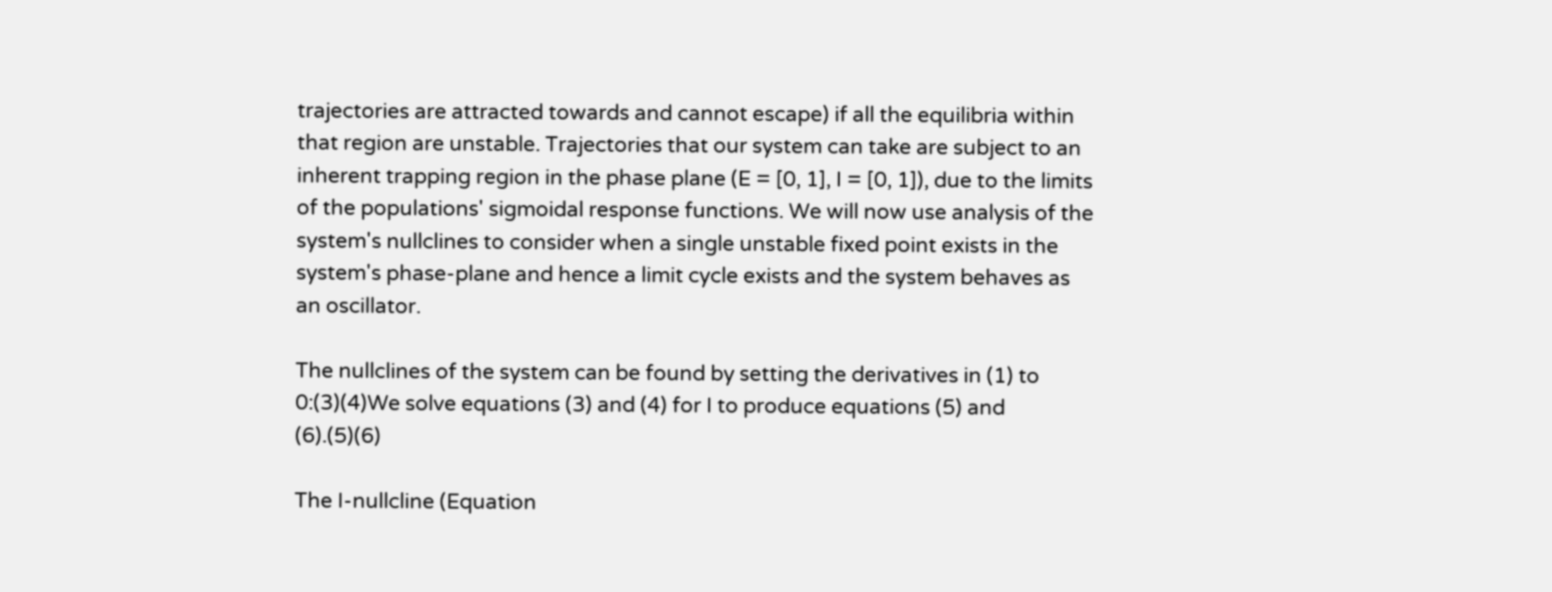trajectories are attracted towards and cannot escape) if all the equilibria within that region are unstable. Trajectories that our system can take are subject to an inherent trapping region in the phase plane (E = [0, 1], I = [0, 1]), due to the limits of the populations' sigmoidal response functions. We will now use analysis of the system's nullclines to consider when a single unstable fixed point exists in the system's phase-plane and hence a limit cycle exists and the system behaves as an oscillator.

The nullclines of the system can be found by setting the derivatives in (1) to 0:(3)(4)We solve equations (3) and (4) for I to produce equations (5) and (6).(5)(6)

The I-nullcline (Equation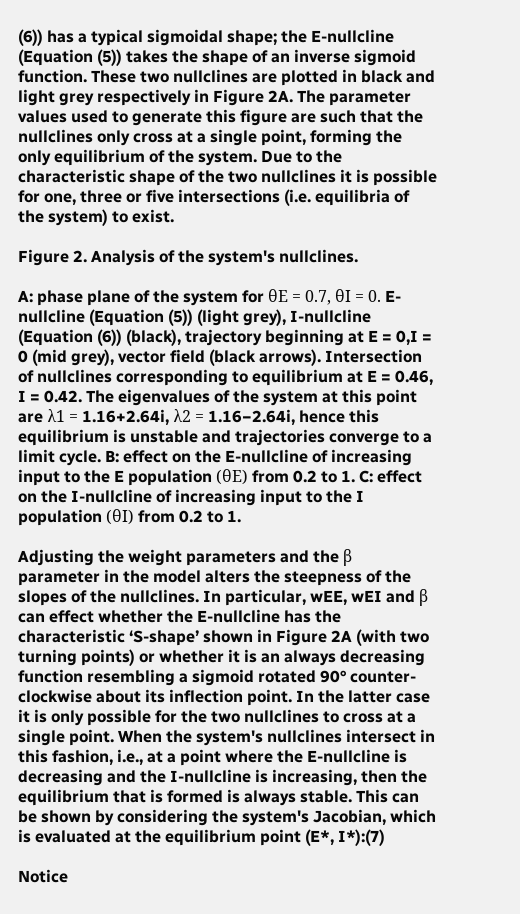(6)) has a typical sigmoidal shape; the E-nullcline (Equation (5)) takes the shape of an inverse sigmoid function. These two nullclines are plotted in black and light grey respectively in Figure 2A. The parameter values used to generate this figure are such that the nullclines only cross at a single point, forming the only equilibrium of the system. Due to the characteristic shape of the two nullclines it is possible for one, three or five intersections (i.e. equilibria of the system) to exist.

Figure 2. Analysis of the system's nullclines.

A: phase plane of the system for θE = 0.7, θI = 0. E-nullcline (Equation (5)) (light grey), I-nullcline (Equation (6)) (black), trajectory beginning at E = 0,I = 0 (mid grey), vector field (black arrows). Intersection of nullclines corresponding to equilibrium at E = 0.46, I = 0.42. The eigenvalues of the system at this point are λ1 = 1.16+2.64i, λ2 = 1.16−2.64i, hence this equilibrium is unstable and trajectories converge to a limit cycle. B: effect on the E-nullcline of increasing input to the E population (θE) from 0.2 to 1. C: effect on the I-nullcline of increasing input to the I population (θI) from 0.2 to 1.

Adjusting the weight parameters and the β parameter in the model alters the steepness of the slopes of the nullclines. In particular, wEE, wEI and β can effect whether the E-nullcline has the characteristic ‘S-shape’ shown in Figure 2A (with two turning points) or whether it is an always decreasing function resembling a sigmoid rotated 90° counter-clockwise about its inflection point. In the latter case it is only possible for the two nullclines to cross at a single point. When the system's nullclines intersect in this fashion, i.e., at a point where the E-nullcline is decreasing and the I-nullcline is increasing, then the equilibrium that is formed is always stable. This can be shown by considering the system's Jacobian, which is evaluated at the equilibrium point (E*, I*):(7)

Notice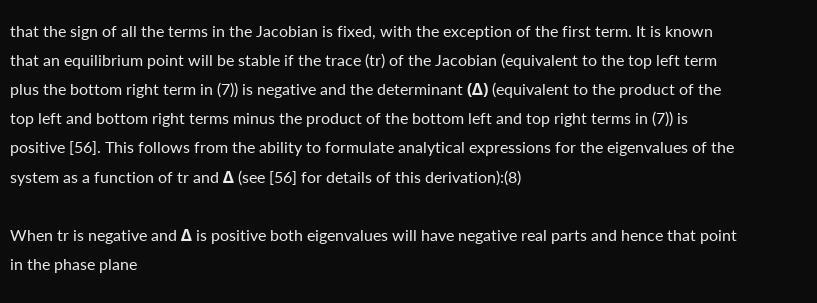that the sign of all the terms in the Jacobian is fixed, with the exception of the first term. It is known that an equilibrium point will be stable if the trace (tr) of the Jacobian (equivalent to the top left term plus the bottom right term in (7)) is negative and the determinant (Δ) (equivalent to the product of the top left and bottom right terms minus the product of the bottom left and top right terms in (7)) is positive [56]. This follows from the ability to formulate analytical expressions for the eigenvalues of the system as a function of tr and Δ (see [56] for details of this derivation):(8)

When tr is negative and Δ is positive both eigenvalues will have negative real parts and hence that point in the phase plane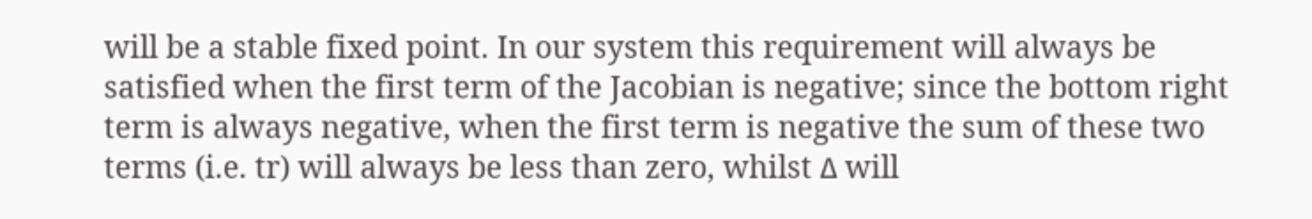will be a stable fixed point. In our system this requirement will always be satisfied when the first term of the Jacobian is negative; since the bottom right term is always negative, when the first term is negative the sum of these two terms (i.e. tr) will always be less than zero, whilst Δ will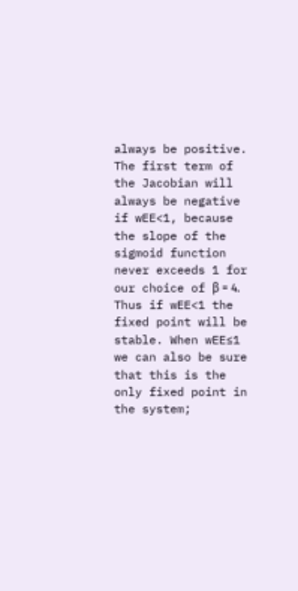always be positive. The first term of the Jacobian will always be negative if wEE<1, because the slope of the sigmoid function never exceeds 1 for our choice of β = 4. Thus if wEE<1 the fixed point will be stable. When wEE≤1 we can also be sure that this is the only fixed point in the system;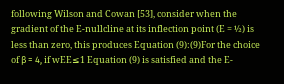following Wilson and Cowan [53], consider when the gradient of the E-nullcline at its inflection point (E = ½) is less than zero, this produces Equation (9):(9)For the choice of β = 4, if wEE≤1 Equation (9) is satisfied and the E-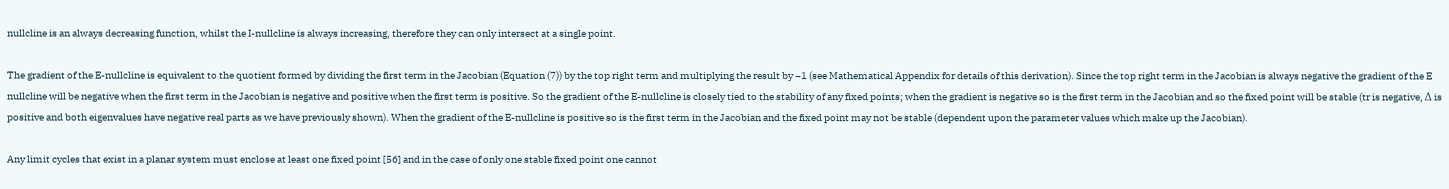nullcline is an always decreasing function, whilst the I-nullcline is always increasing, therefore they can only intersect at a single point.

The gradient of the E-nullcline is equivalent to the quotient formed by dividing the first term in the Jacobian (Equation (7)) by the top right term and multiplying the result by −1 (see Mathematical Appendix for details of this derivation). Since the top right term in the Jacobian is always negative the gradient of the E nullcline will be negative when the first term in the Jacobian is negative and positive when the first term is positive. So the gradient of the E-nullcline is closely tied to the stability of any fixed points; when the gradient is negative so is the first term in the Jacobian and so the fixed point will be stable (tr is negative, Δ is positive and both eigenvalues have negative real parts as we have previously shown). When the gradient of the E-nullcline is positive so is the first term in the Jacobian and the fixed point may not be stable (dependent upon the parameter values which make up the Jacobian).

Any limit cycles that exist in a planar system must enclose at least one fixed point [56] and in the case of only one stable fixed point one cannot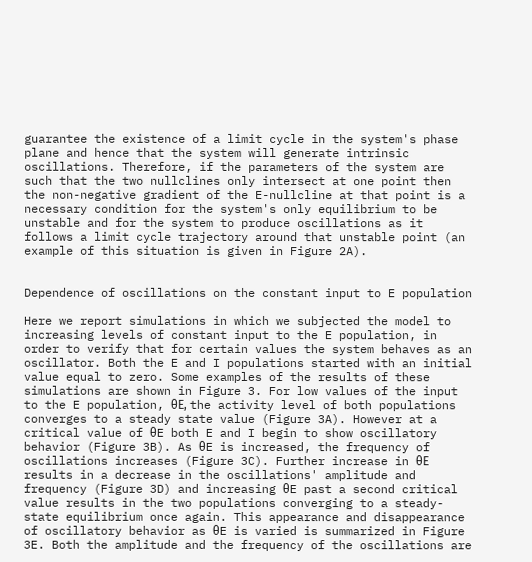guarantee the existence of a limit cycle in the system's phase plane and hence that the system will generate intrinsic oscillations. Therefore, if the parameters of the system are such that the two nullclines only intersect at one point then the non-negative gradient of the E-nullcline at that point is a necessary condition for the system's only equilibrium to be unstable and for the system to produce oscillations as it follows a limit cycle trajectory around that unstable point (an example of this situation is given in Figure 2A).


Dependence of oscillations on the constant input to E population

Here we report simulations in which we subjected the model to increasing levels of constant input to the E population, in order to verify that for certain values the system behaves as an oscillator. Both the E and I populations started with an initial value equal to zero. Some examples of the results of these simulations are shown in Figure 3. For low values of the input to the E population, θE, the activity level of both populations converges to a steady state value (Figure 3A). However at a critical value of θE both E and I begin to show oscillatory behavior (Figure 3B). As θE is increased, the frequency of oscillations increases (Figure 3C). Further increase in θE results in a decrease in the oscillations' amplitude and frequency (Figure 3D) and increasing θE past a second critical value results in the two populations converging to a steady-state equilibrium once again. This appearance and disappearance of oscillatory behavior as θE is varied is summarized in Figure 3E. Both the amplitude and the frequency of the oscillations are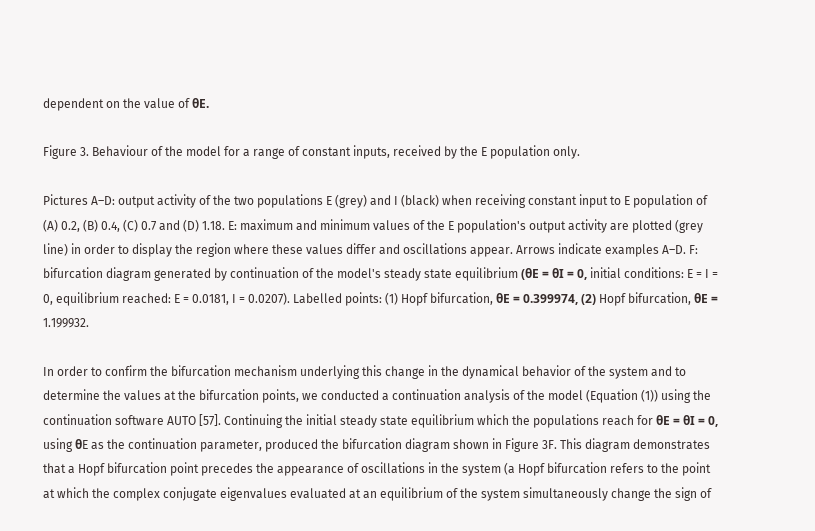dependent on the value of θE.

Figure 3. Behaviour of the model for a range of constant inputs, received by the E population only.

Pictures A–D: output activity of the two populations E (grey) and I (black) when receiving constant input to E population of (A) 0.2, (B) 0.4, (C) 0.7 and (D) 1.18. E: maximum and minimum values of the E population's output activity are plotted (grey line) in order to display the region where these values differ and oscillations appear. Arrows indicate examples A–D. F: bifurcation diagram generated by continuation of the model's steady state equilibrium (θE = θI = 0, initial conditions: E = I = 0, equilibrium reached: E = 0.0181, I = 0.0207). Labelled points: (1) Hopf bifurcation, θE = 0.399974, (2) Hopf bifurcation, θE = 1.199932.

In order to confirm the bifurcation mechanism underlying this change in the dynamical behavior of the system and to determine the values at the bifurcation points, we conducted a continuation analysis of the model (Equation (1)) using the continuation software AUTO [57]. Continuing the initial steady state equilibrium which the populations reach for θE = θI = 0, using θE as the continuation parameter, produced the bifurcation diagram shown in Figure 3F. This diagram demonstrates that a Hopf bifurcation point precedes the appearance of oscillations in the system (a Hopf bifurcation refers to the point at which the complex conjugate eigenvalues evaluated at an equilibrium of the system simultaneously change the sign of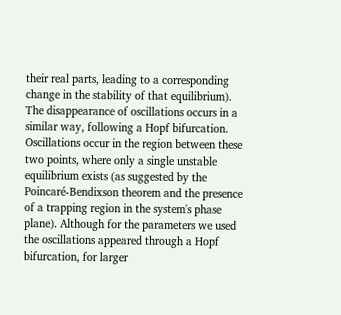their real parts, leading to a corresponding change in the stability of that equilibrium). The disappearance of oscillations occurs in a similar way, following a Hopf bifurcation. Oscillations occur in the region between these two points, where only a single unstable equilibrium exists (as suggested by the Poincaré-Bendixson theorem and the presence of a trapping region in the system's phase plane). Although for the parameters we used the oscillations appeared through a Hopf bifurcation, for larger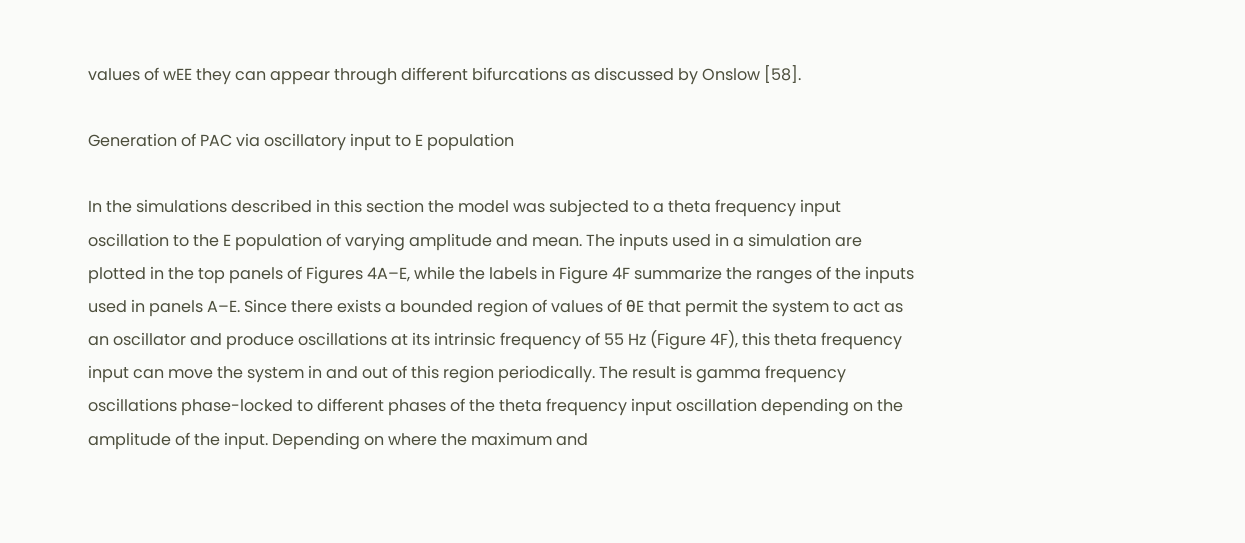values of wEE they can appear through different bifurcations as discussed by Onslow [58].

Generation of PAC via oscillatory input to E population

In the simulations described in this section the model was subjected to a theta frequency input oscillation to the E population of varying amplitude and mean. The inputs used in a simulation are plotted in the top panels of Figures 4A–E, while the labels in Figure 4F summarize the ranges of the inputs used in panels A–E. Since there exists a bounded region of values of θE that permit the system to act as an oscillator and produce oscillations at its intrinsic frequency of 55 Hz (Figure 4F), this theta frequency input can move the system in and out of this region periodically. The result is gamma frequency oscillations phase-locked to different phases of the theta frequency input oscillation depending on the amplitude of the input. Depending on where the maximum and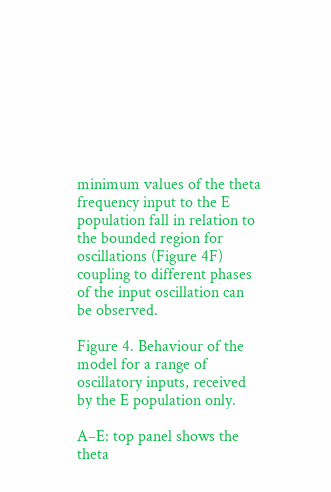minimum values of the theta frequency input to the E population fall in relation to the bounded region for oscillations (Figure 4F) coupling to different phases of the input oscillation can be observed.

Figure 4. Behaviour of the model for a range of oscillatory inputs, received by the E population only.

A–E: top panel shows the theta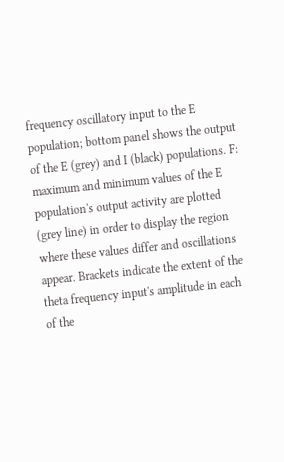frequency oscillatory input to the E population; bottom panel shows the output of the E (grey) and I (black) populations. F: maximum and minimum values of the E population's output activity are plotted (grey line) in order to display the region where these values differ and oscillations appear. Brackets indicate the extent of the theta frequency input's amplitude in each of the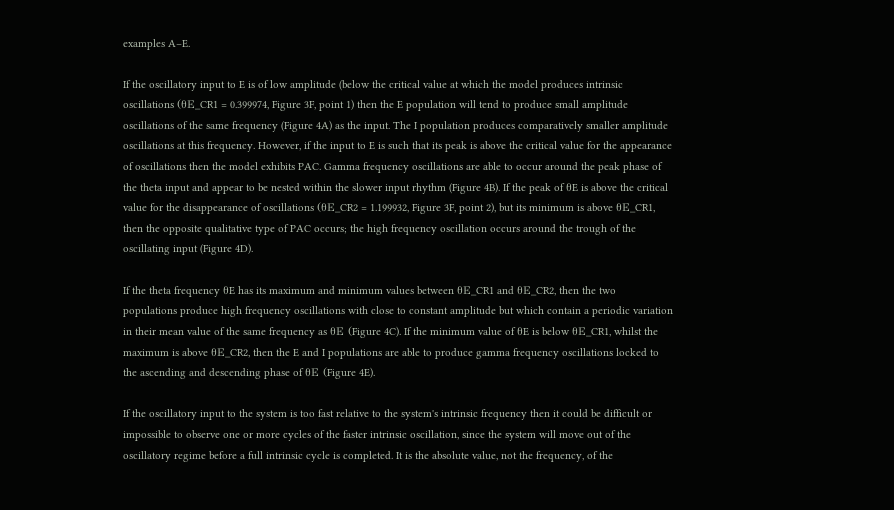examples A–E.

If the oscillatory input to E is of low amplitude (below the critical value at which the model produces intrinsic oscillations (θE_CR1 = 0.399974, Figure 3F, point 1) then the E population will tend to produce small amplitude oscillations of the same frequency (Figure 4A) as the input. The I population produces comparatively smaller amplitude oscillations at this frequency. However, if the input to E is such that its peak is above the critical value for the appearance of oscillations then the model exhibits PAC. Gamma frequency oscillations are able to occur around the peak phase of the theta input and appear to be nested within the slower input rhythm (Figure 4B). If the peak of θE is above the critical value for the disappearance of oscillations (θE_CR2 = 1.199932, Figure 3F, point 2), but its minimum is above θE_CR1, then the opposite qualitative type of PAC occurs; the high frequency oscillation occurs around the trough of the oscillating input (Figure 4D).

If the theta frequency θE has its maximum and minimum values between θE_CR1 and θE_CR2, then the two populations produce high frequency oscillations with close to constant amplitude but which contain a periodic variation in their mean value of the same frequency as θE (Figure 4C). If the minimum value of θE is below θE_CR1, whilst the maximum is above θE_CR2, then the E and I populations are able to produce gamma frequency oscillations locked to the ascending and descending phase of θE (Figure 4E).

If the oscillatory input to the system is too fast relative to the system's intrinsic frequency then it could be difficult or impossible to observe one or more cycles of the faster intrinsic oscillation, since the system will move out of the oscillatory regime before a full intrinsic cycle is completed. It is the absolute value, not the frequency, of the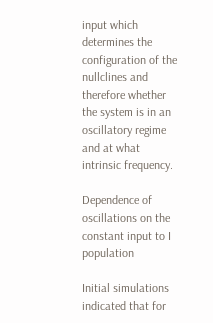input which determines the configuration of the nullclines and therefore whether the system is in an oscillatory regime and at what intrinsic frequency.

Dependence of oscillations on the constant input to I population

Initial simulations indicated that for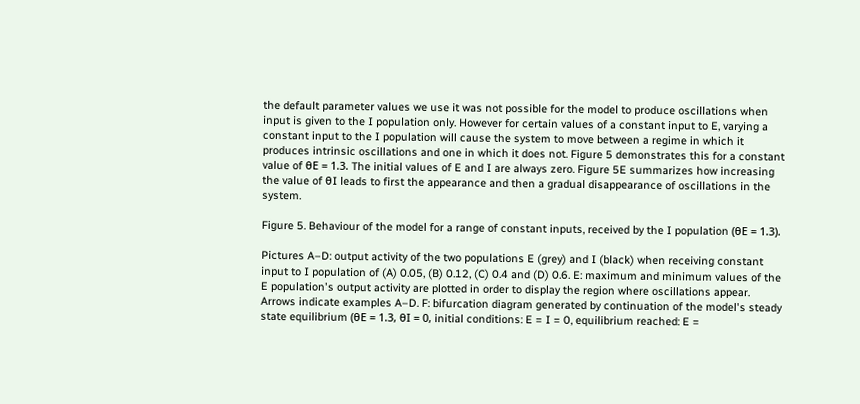the default parameter values we use it was not possible for the model to produce oscillations when input is given to the I population only. However for certain values of a constant input to E, varying a constant input to the I population will cause the system to move between a regime in which it produces intrinsic oscillations and one in which it does not. Figure 5 demonstrates this for a constant value of θE = 1.3. The initial values of E and I are always zero. Figure 5E summarizes how increasing the value of θI leads to first the appearance and then a gradual disappearance of oscillations in the system.

Figure 5. Behaviour of the model for a range of constant inputs, received by the I population (θE = 1.3).

Pictures A–D: output activity of the two populations E (grey) and I (black) when receiving constant input to I population of (A) 0.05, (B) 0.12, (C) 0.4 and (D) 0.6. E: maximum and minimum values of the E population's output activity are plotted in order to display the region where oscillations appear. Arrows indicate examples A–D. F: bifurcation diagram generated by continuation of the model's steady state equilibrium (θE = 1.3, θI = 0, initial conditions: E = I = 0, equilibrium reached: E =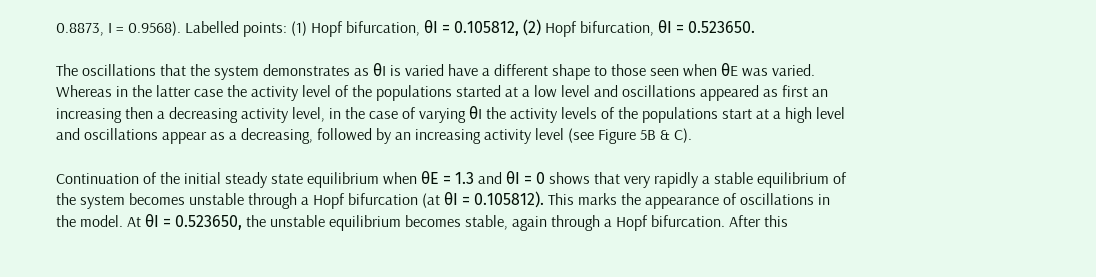0.8873, I = 0.9568). Labelled points: (1) Hopf bifurcation, θI = 0.105812, (2) Hopf bifurcation, θI = 0.523650.

The oscillations that the system demonstrates as θI is varied have a different shape to those seen when θE was varied. Whereas in the latter case the activity level of the populations started at a low level and oscillations appeared as first an increasing then a decreasing activity level, in the case of varying θI the activity levels of the populations start at a high level and oscillations appear as a decreasing, followed by an increasing activity level (see Figure 5B & C).

Continuation of the initial steady state equilibrium when θE = 1.3 and θI = 0 shows that very rapidly a stable equilibrium of the system becomes unstable through a Hopf bifurcation (at θI = 0.105812). This marks the appearance of oscillations in the model. At θI = 0.523650, the unstable equilibrium becomes stable, again through a Hopf bifurcation. After this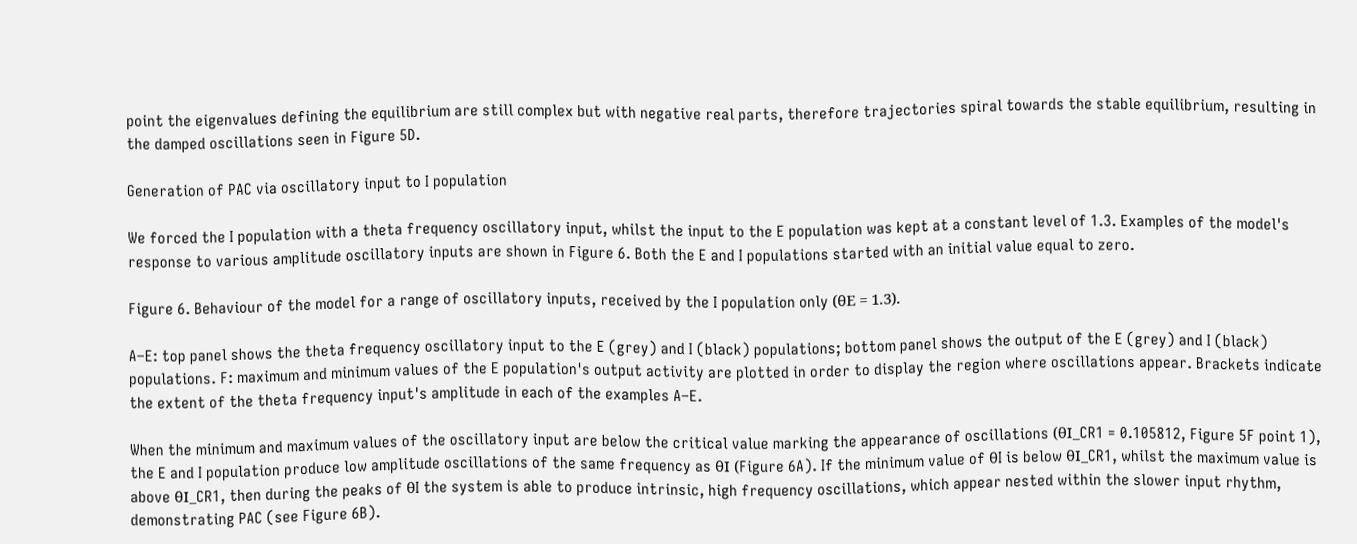point the eigenvalues defining the equilibrium are still complex but with negative real parts, therefore trajectories spiral towards the stable equilibrium, resulting in the damped oscillations seen in Figure 5D.

Generation of PAC via oscillatory input to I population

We forced the I population with a theta frequency oscillatory input, whilst the input to the E population was kept at a constant level of 1.3. Examples of the model's response to various amplitude oscillatory inputs are shown in Figure 6. Both the E and I populations started with an initial value equal to zero.

Figure 6. Behaviour of the model for a range of oscillatory inputs, received by the I population only (θE = 1.3).

A–E: top panel shows the theta frequency oscillatory input to the E (grey) and I (black) populations; bottom panel shows the output of the E (grey) and I (black) populations. F: maximum and minimum values of the E population's output activity are plotted in order to display the region where oscillations appear. Brackets indicate the extent of the theta frequency input's amplitude in each of the examples A–E.

When the minimum and maximum values of the oscillatory input are below the critical value marking the appearance of oscillations (θI_CR1 = 0.105812, Figure 5F point 1), the E and I population produce low amplitude oscillations of the same frequency as θI (Figure 6A). If the minimum value of θI is below θI_CR1, whilst the maximum value is above θI_CR1, then during the peaks of θI the system is able to produce intrinsic, high frequency oscillations, which appear nested within the slower input rhythm, demonstrating PAC (see Figure 6B).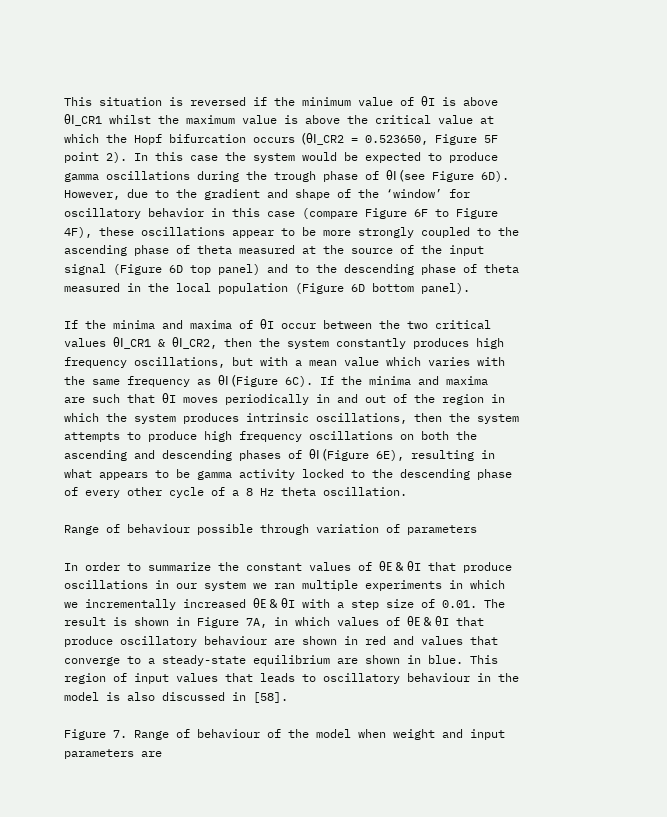This situation is reversed if the minimum value of θI is above θI_CR1 whilst the maximum value is above the critical value at which the Hopf bifurcation occurs (θI_CR2 = 0.523650, Figure 5F point 2). In this case the system would be expected to produce gamma oscillations during the trough phase of θI (see Figure 6D). However, due to the gradient and shape of the ‘window’ for oscillatory behavior in this case (compare Figure 6F to Figure 4F), these oscillations appear to be more strongly coupled to the ascending phase of theta measured at the source of the input signal (Figure 6D top panel) and to the descending phase of theta measured in the local population (Figure 6D bottom panel).

If the minima and maxima of θI occur between the two critical values θI_CR1 & θI_CR2, then the system constantly produces high frequency oscillations, but with a mean value which varies with the same frequency as θI (Figure 6C). If the minima and maxima are such that θI moves periodically in and out of the region in which the system produces intrinsic oscillations, then the system attempts to produce high frequency oscillations on both the ascending and descending phases of θI (Figure 6E), resulting in what appears to be gamma activity locked to the descending phase of every other cycle of a 8 Hz theta oscillation.

Range of behaviour possible through variation of parameters

In order to summarize the constant values of θE & θI that produce oscillations in our system we ran multiple experiments in which we incrementally increased θE & θI with a step size of 0.01. The result is shown in Figure 7A, in which values of θE & θI that produce oscillatory behaviour are shown in red and values that converge to a steady-state equilibrium are shown in blue. This region of input values that leads to oscillatory behaviour in the model is also discussed in [58].

Figure 7. Range of behaviour of the model when weight and input parameters are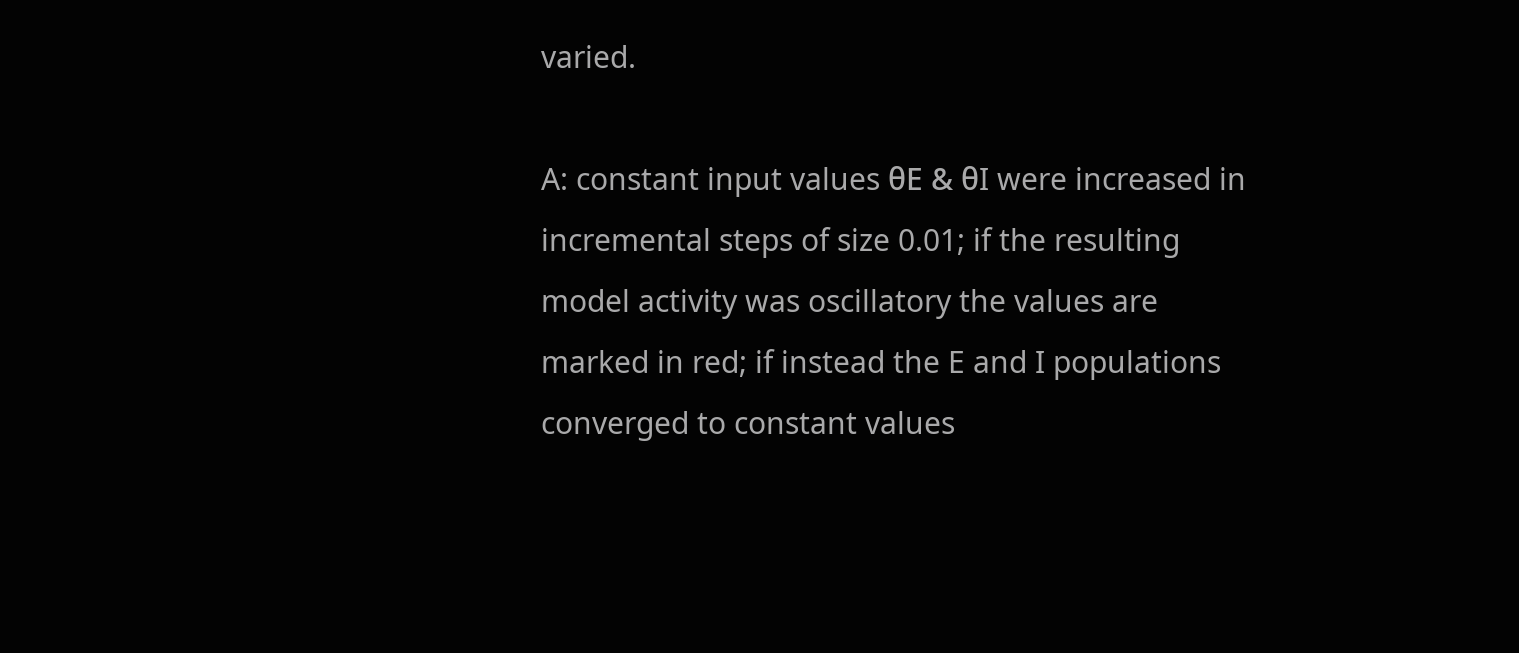varied.

A: constant input values θE & θI were increased in incremental steps of size 0.01; if the resulting model activity was oscillatory the values are marked in red; if instead the E and I populations converged to constant values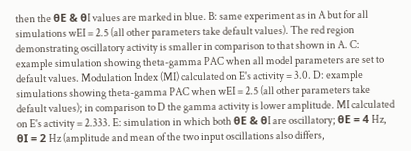then the θE & θI values are marked in blue. B: same experiment as in A but for all simulations wEI = 2.5 (all other parameters take default values). The red region demonstrating oscillatory activity is smaller in comparison to that shown in A. C: example simulation showing theta-gamma PAC when all model parameters are set to default values. Modulation Index (MI) calculated on E's activity = 3.0. D: example simulations showing theta-gamma PAC when wEI = 2.5 (all other parameters take default values); in comparison to D the gamma activity is lower amplitude. MI calculated on E's activity = 2.333. E: simulation in which both θE & θI are oscillatory; θE = 4 Hz, θI = 2 Hz (amplitude and mean of the two input oscillations also differs,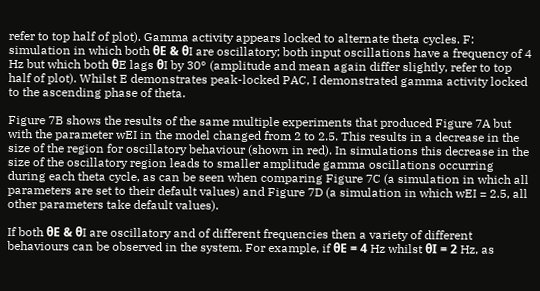refer to top half of plot). Gamma activity appears locked to alternate theta cycles. F: simulation in which both θE & θI are oscillatory; both input oscillations have a frequency of 4 Hz but which both θE lags θI by 30° (amplitude and mean again differ slightly, refer to top half of plot). Whilst E demonstrates peak-locked PAC, I demonstrated gamma activity locked to the ascending phase of theta.

Figure 7B shows the results of the same multiple experiments that produced Figure 7A but with the parameter wEI in the model changed from 2 to 2.5. This results in a decrease in the size of the region for oscillatory behaviour (shown in red). In simulations this decrease in the size of the oscillatory region leads to smaller amplitude gamma oscillations occurring during each theta cycle, as can be seen when comparing Figure 7C (a simulation in which all parameters are set to their default values) and Figure 7D (a simulation in which wEI = 2.5, all other parameters take default values).

If both θE & θI are oscillatory and of different frequencies then a variety of different behaviours can be observed in the system. For example, if θE = 4 Hz whilst θI = 2 Hz, as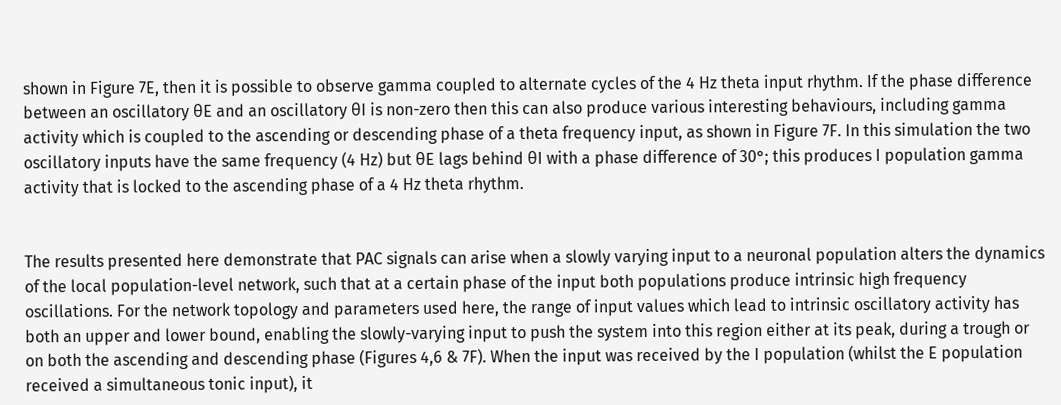shown in Figure 7E, then it is possible to observe gamma coupled to alternate cycles of the 4 Hz theta input rhythm. If the phase difference between an oscillatory θE and an oscillatory θI is non-zero then this can also produce various interesting behaviours, including gamma activity which is coupled to the ascending or descending phase of a theta frequency input, as shown in Figure 7F. In this simulation the two oscillatory inputs have the same frequency (4 Hz) but θE lags behind θI with a phase difference of 30°; this produces I population gamma activity that is locked to the ascending phase of a 4 Hz theta rhythm.


The results presented here demonstrate that PAC signals can arise when a slowly varying input to a neuronal population alters the dynamics of the local population-level network, such that at a certain phase of the input both populations produce intrinsic high frequency oscillations. For the network topology and parameters used here, the range of input values which lead to intrinsic oscillatory activity has both an upper and lower bound, enabling the slowly-varying input to push the system into this region either at its peak, during a trough or on both the ascending and descending phase (Figures 4,6 & 7F). When the input was received by the I population (whilst the E population received a simultaneous tonic input), it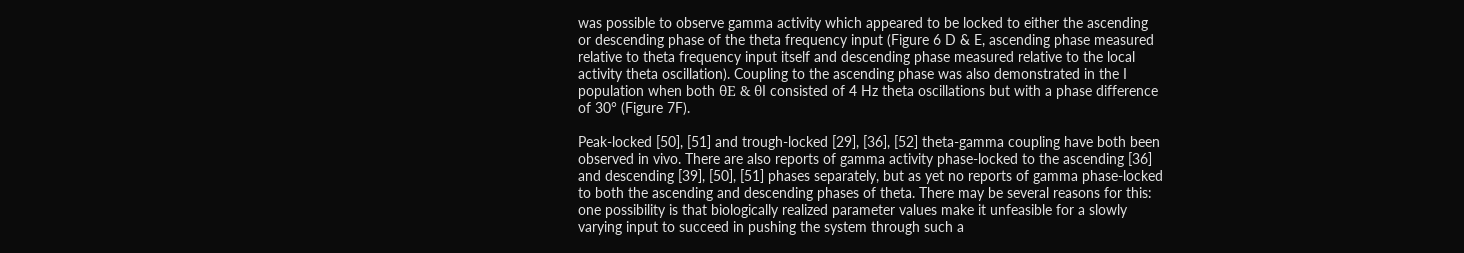was possible to observe gamma activity which appeared to be locked to either the ascending or descending phase of the theta frequency input (Figure 6 D & E, ascending phase measured relative to theta frequency input itself and descending phase measured relative to the local activity theta oscillation). Coupling to the ascending phase was also demonstrated in the I population when both θE & θI consisted of 4 Hz theta oscillations but with a phase difference of 30° (Figure 7F).

Peak-locked [50], [51] and trough-locked [29], [36], [52] theta-gamma coupling have both been observed in vivo. There are also reports of gamma activity phase-locked to the ascending [36] and descending [39], [50], [51] phases separately, but as yet no reports of gamma phase-locked to both the ascending and descending phases of theta. There may be several reasons for this: one possibility is that biologically realized parameter values make it unfeasible for a slowly varying input to succeed in pushing the system through such a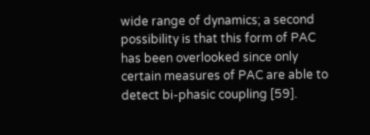wide range of dynamics; a second possibility is that this form of PAC has been overlooked since only certain measures of PAC are able to detect bi-phasic coupling [59].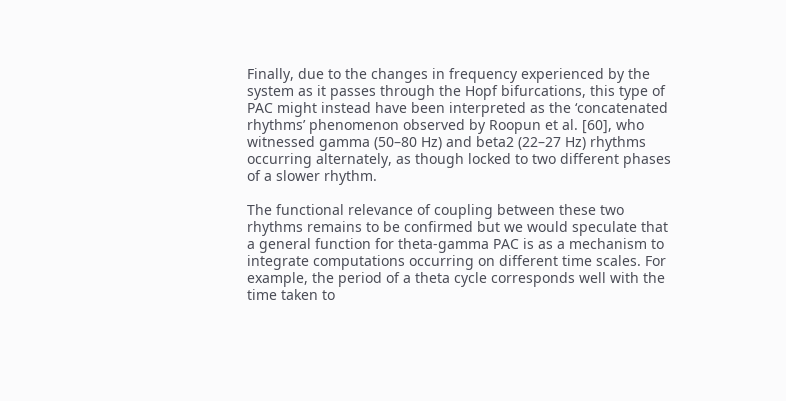Finally, due to the changes in frequency experienced by the system as it passes through the Hopf bifurcations, this type of PAC might instead have been interpreted as the ‘concatenated rhythms’ phenomenon observed by Roopun et al. [60], who witnessed gamma (50–80 Hz) and beta2 (22–27 Hz) rhythms occurring alternately, as though locked to two different phases of a slower rhythm.

The functional relevance of coupling between these two rhythms remains to be confirmed but we would speculate that a general function for theta-gamma PAC is as a mechanism to integrate computations occurring on different time scales. For example, the period of a theta cycle corresponds well with the time taken to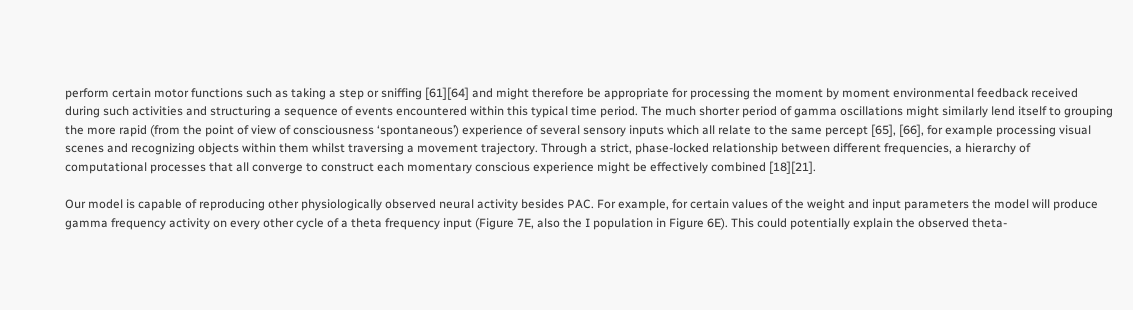perform certain motor functions such as taking a step or sniffing [61][64] and might therefore be appropriate for processing the moment by moment environmental feedback received during such activities and structuring a sequence of events encountered within this typical time period. The much shorter period of gamma oscillations might similarly lend itself to grouping the more rapid (from the point of view of consciousness ‘spontaneous’) experience of several sensory inputs which all relate to the same percept [65], [66], for example processing visual scenes and recognizing objects within them whilst traversing a movement trajectory. Through a strict, phase-locked relationship between different frequencies, a hierarchy of computational processes that all converge to construct each momentary conscious experience might be effectively combined [18][21].

Our model is capable of reproducing other physiologically observed neural activity besides PAC. For example, for certain values of the weight and input parameters the model will produce gamma frequency activity on every other cycle of a theta frequency input (Figure 7E, also the I population in Figure 6E). This could potentially explain the observed theta-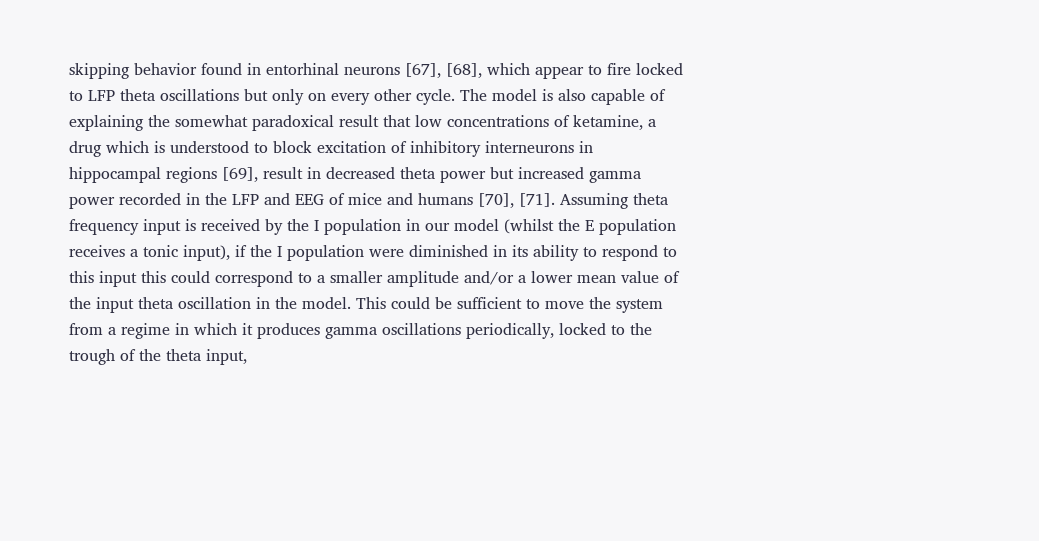skipping behavior found in entorhinal neurons [67], [68], which appear to fire locked to LFP theta oscillations but only on every other cycle. The model is also capable of explaining the somewhat paradoxical result that low concentrations of ketamine, a drug which is understood to block excitation of inhibitory interneurons in hippocampal regions [69], result in decreased theta power but increased gamma power recorded in the LFP and EEG of mice and humans [70], [71]. Assuming theta frequency input is received by the I population in our model (whilst the E population receives a tonic input), if the I population were diminished in its ability to respond to this input this could correspond to a smaller amplitude and/or a lower mean value of the input theta oscillation in the model. This could be sufficient to move the system from a regime in which it produces gamma oscillations periodically, locked to the trough of the theta input,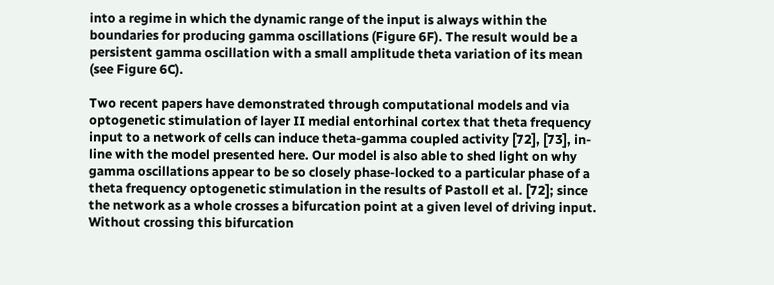into a regime in which the dynamic range of the input is always within the boundaries for producing gamma oscillations (Figure 6F). The result would be a persistent gamma oscillation with a small amplitude theta variation of its mean (see Figure 6C).

Two recent papers have demonstrated through computational models and via optogenetic stimulation of layer II medial entorhinal cortex that theta frequency input to a network of cells can induce theta-gamma coupled activity [72], [73], in-line with the model presented here. Our model is also able to shed light on why gamma oscillations appear to be so closely phase-locked to a particular phase of a theta frequency optogenetic stimulation in the results of Pastoll et al. [72]; since the network as a whole crosses a bifurcation point at a given level of driving input. Without crossing this bifurcation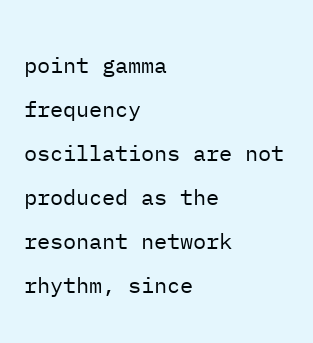point gamma frequency oscillations are not produced as the resonant network rhythm, since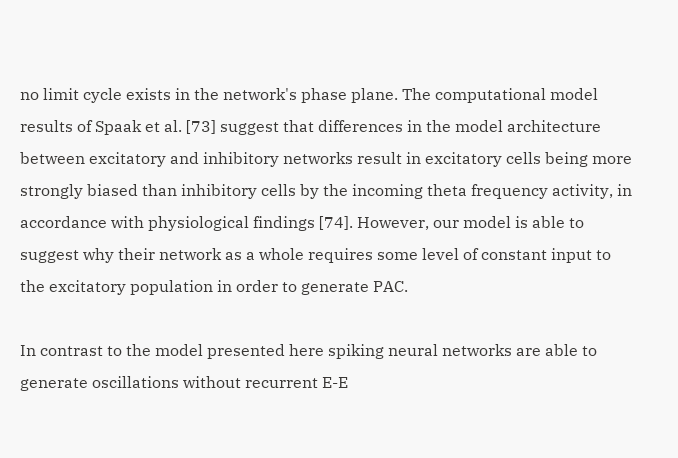no limit cycle exists in the network's phase plane. The computational model results of Spaak et al. [73] suggest that differences in the model architecture between excitatory and inhibitory networks result in excitatory cells being more strongly biased than inhibitory cells by the incoming theta frequency activity, in accordance with physiological findings [74]. However, our model is able to suggest why their network as a whole requires some level of constant input to the excitatory population in order to generate PAC.

In contrast to the model presented here spiking neural networks are able to generate oscillations without recurrent E-E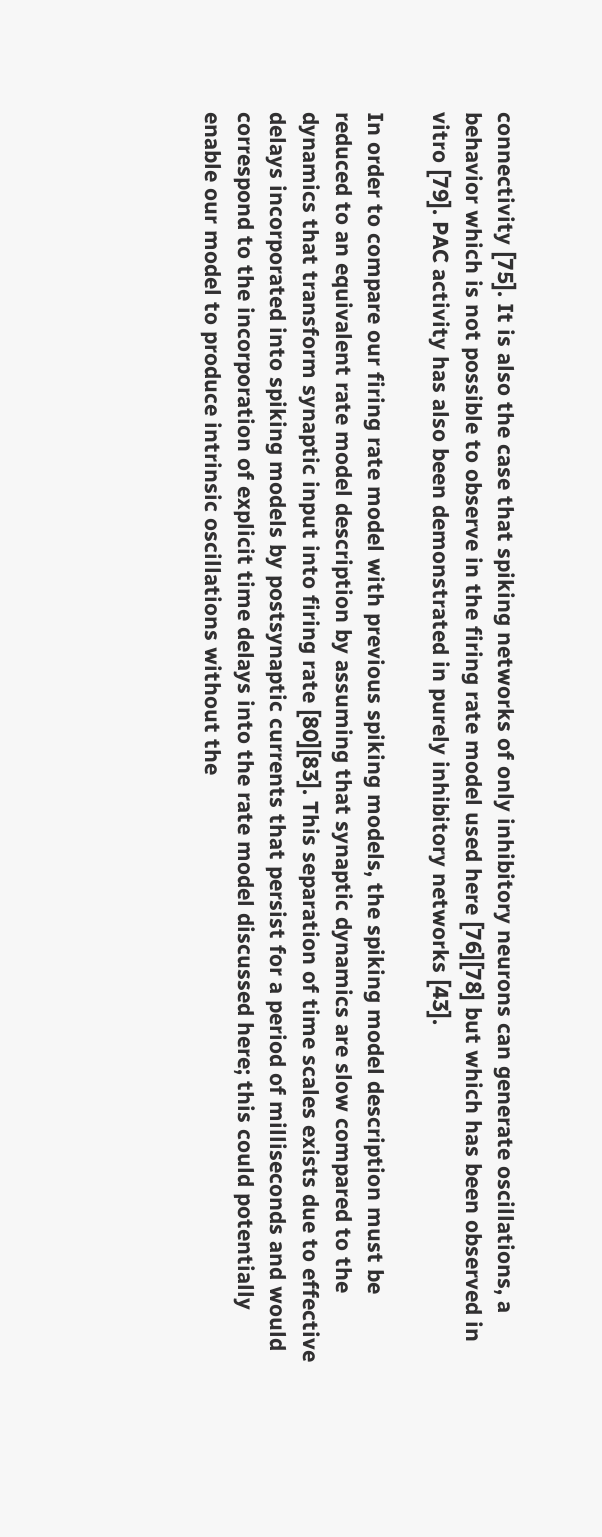connectivity [75]. It is also the case that spiking networks of only inhibitory neurons can generate oscillations, a behavior which is not possible to observe in the firing rate model used here [76][78] but which has been observed in vitro [79]. PAC activity has also been demonstrated in purely inhibitory networks [43].

In order to compare our firing rate model with previous spiking models, the spiking model description must be reduced to an equivalent rate model description by assuming that synaptic dynamics are slow compared to the dynamics that transform synaptic input into firing rate [80][83]. This separation of time scales exists due to effective delays incorporated into spiking models by postsynaptic currents that persist for a period of milliseconds and would correspond to the incorporation of explicit time delays into the rate model discussed here; this could potentially enable our model to produce intrinsic oscillations without the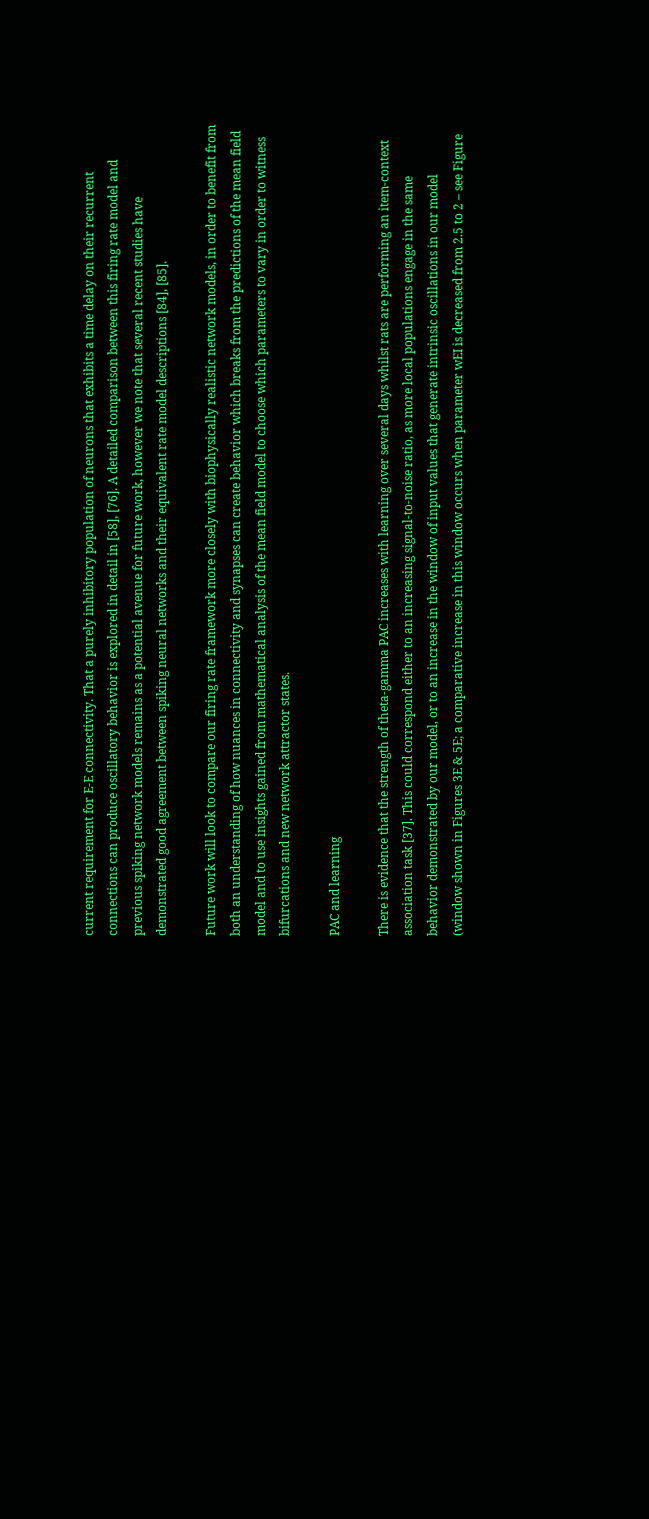current requirement for E-E connectivity. That a purely inhibitory population of neurons that exhibits a time delay on their recurrent connections can produce oscillatory behavior is explored in detail in [58], [76]. A detailed comparison between this firing rate model and previous spiking network models remains as a potential avenue for future work, however we note that several recent studies have demonstrated good agreement between spiking neural networks and their equivalent rate model descriptions [84], [85].

Future work will look to compare our firing rate framework more closely with biophysically realistic network models, in order to benefit from both an understanding of how nuances in connectivity and synapses can create behavior which breaks from the predictions of the mean field model and to use insights gained from mathematical analysis of the mean field model to choose which parameters to vary in order to witness bifurcations and new network attractor states.

PAC and learning

There is evidence that the strength of theta-gamma PAC increases with learning over several days whilst rats are performing an item-context association task [37]. This could correspond either to an increasing signal-to-noise ratio, as more local populations engage in the same behavior demonstrated by our model, or to an increase in the window of input values that generate intrinsic oscillations in our model (window shown in Figures 3E & 5E; a comparative increase in this window occurs when parameter wEI is decreased from 2.5 to 2 – see Figure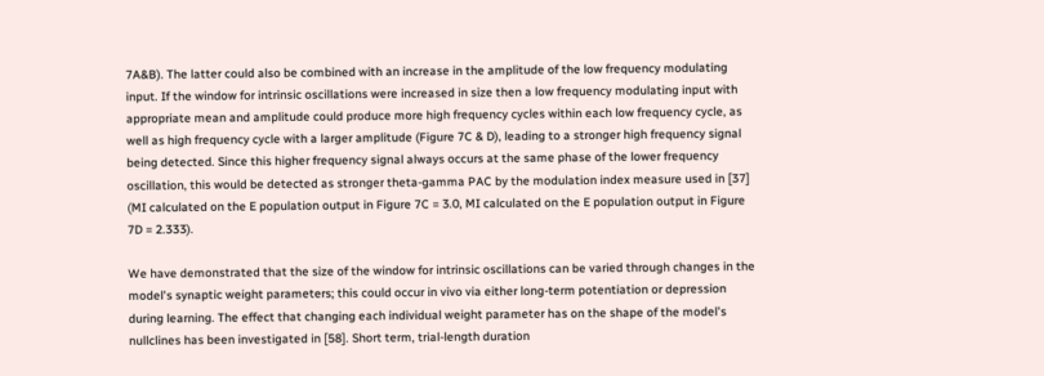7A&B). The latter could also be combined with an increase in the amplitude of the low frequency modulating input. If the window for intrinsic oscillations were increased in size then a low frequency modulating input with appropriate mean and amplitude could produce more high frequency cycles within each low frequency cycle, as well as high frequency cycle with a larger amplitude (Figure 7C & D), leading to a stronger high frequency signal being detected. Since this higher frequency signal always occurs at the same phase of the lower frequency oscillation, this would be detected as stronger theta-gamma PAC by the modulation index measure used in [37] (MI calculated on the E population output in Figure 7C = 3.0, MI calculated on the E population output in Figure 7D = 2.333).

We have demonstrated that the size of the window for intrinsic oscillations can be varied through changes in the model's synaptic weight parameters; this could occur in vivo via either long-term potentiation or depression during learning. The effect that changing each individual weight parameter has on the shape of the model's nullclines has been investigated in [58]. Short term, trial-length duration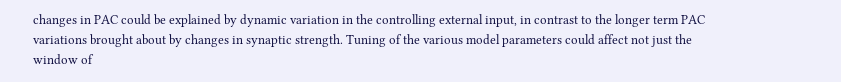changes in PAC could be explained by dynamic variation in the controlling external input, in contrast to the longer term PAC variations brought about by changes in synaptic strength. Tuning of the various model parameters could affect not just the window of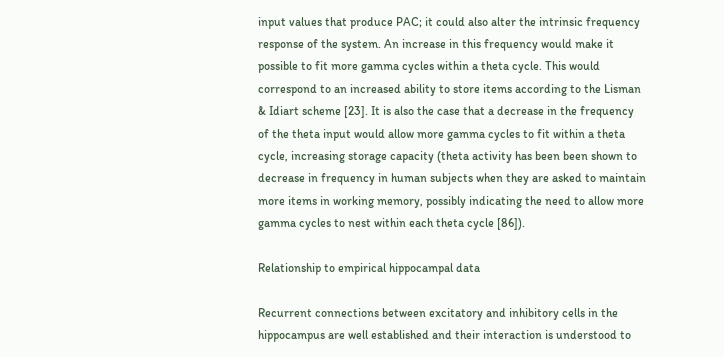input values that produce PAC; it could also alter the intrinsic frequency response of the system. An increase in this frequency would make it possible to fit more gamma cycles within a theta cycle. This would correspond to an increased ability to store items according to the Lisman & Idiart scheme [23]. It is also the case that a decrease in the frequency of the theta input would allow more gamma cycles to fit within a theta cycle, increasing storage capacity (theta activity has been been shown to decrease in frequency in human subjects when they are asked to maintain more items in working memory, possibly indicating the need to allow more gamma cycles to nest within each theta cycle [86]).

Relationship to empirical hippocampal data

Recurrent connections between excitatory and inhibitory cells in the hippocampus are well established and their interaction is understood to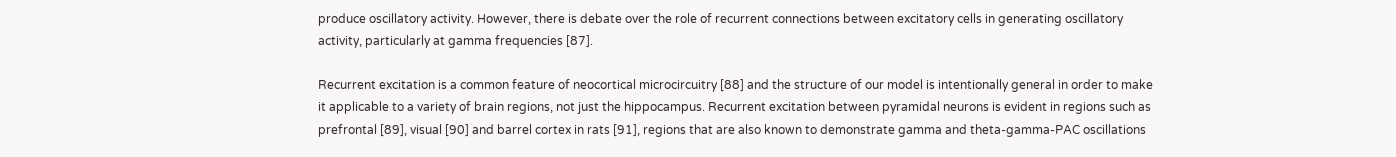produce oscillatory activity. However, there is debate over the role of recurrent connections between excitatory cells in generating oscillatory activity, particularly at gamma frequencies [87].

Recurrent excitation is a common feature of neocortical microcircuitry [88] and the structure of our model is intentionally general in order to make it applicable to a variety of brain regions, not just the hippocampus. Recurrent excitation between pyramidal neurons is evident in regions such as prefrontal [89], visual [90] and barrel cortex in rats [91], regions that are also known to demonstrate gamma and theta-gamma-PAC oscillations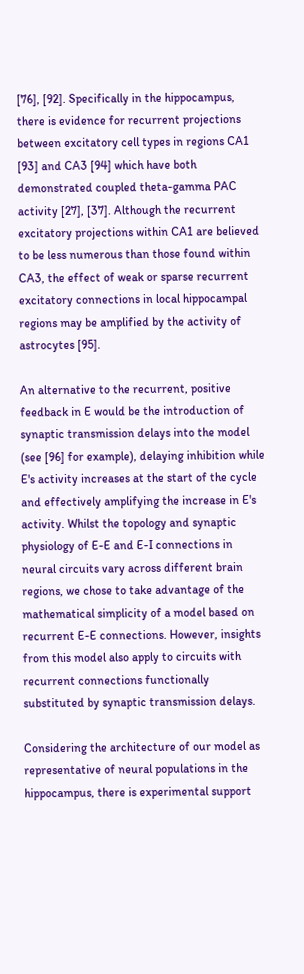[76], [92]. Specifically in the hippocampus, there is evidence for recurrent projections between excitatory cell types in regions CA1 [93] and CA3 [94] which have both demonstrated coupled theta-gamma PAC activity [27], [37]. Although the recurrent excitatory projections within CA1 are believed to be less numerous than those found within CA3, the effect of weak or sparse recurrent excitatory connections in local hippocampal regions may be amplified by the activity of astrocytes [95].

An alternative to the recurrent, positive feedback in E would be the introduction of synaptic transmission delays into the model (see [96] for example), delaying inhibition while E's activity increases at the start of the cycle and effectively amplifying the increase in E's activity. Whilst the topology and synaptic physiology of E-E and E-I connections in neural circuits vary across different brain regions, we chose to take advantage of the mathematical simplicity of a model based on recurrent E-E connections. However, insights from this model also apply to circuits with recurrent connections functionally substituted by synaptic transmission delays.

Considering the architecture of our model as representative of neural populations in the hippocampus, there is experimental support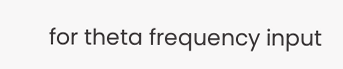for theta frequency input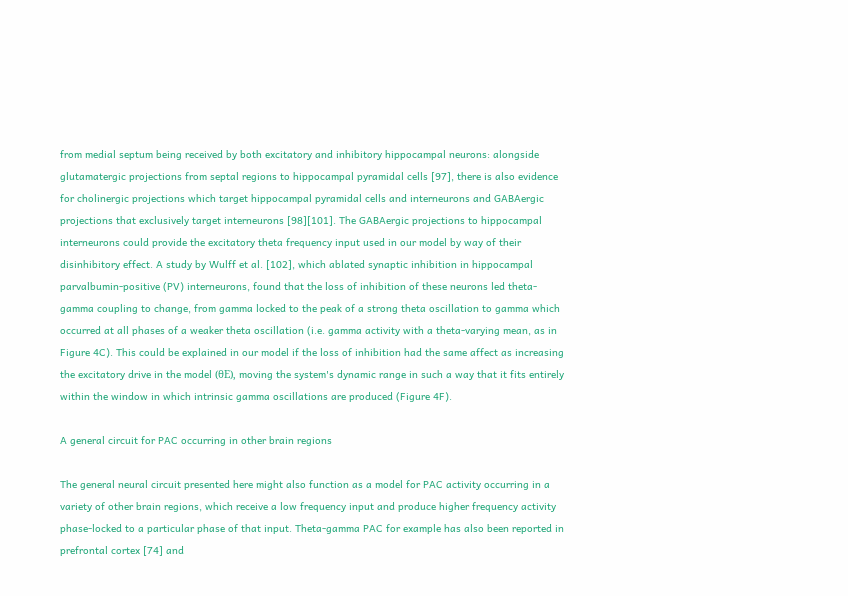from medial septum being received by both excitatory and inhibitory hippocampal neurons: alongside glutamatergic projections from septal regions to hippocampal pyramidal cells [97], there is also evidence for cholinergic projections which target hippocampal pyramidal cells and interneurons and GABAergic projections that exclusively target interneurons [98][101]. The GABAergic projections to hippocampal interneurons could provide the excitatory theta frequency input used in our model by way of their disinhibitory effect. A study by Wulff et al. [102], which ablated synaptic inhibition in hippocampal parvalbumin-positive (PV) interneurons, found that the loss of inhibition of these neurons led theta-gamma coupling to change, from gamma locked to the peak of a strong theta oscillation to gamma which occurred at all phases of a weaker theta oscillation (i.e. gamma activity with a theta-varying mean, as in Figure 4C). This could be explained in our model if the loss of inhibition had the same affect as increasing the excitatory drive in the model (θE), moving the system's dynamic range in such a way that it fits entirely within the window in which intrinsic gamma oscillations are produced (Figure 4F).

A general circuit for PAC occurring in other brain regions

The general neural circuit presented here might also function as a model for PAC activity occurring in a variety of other brain regions, which receive a low frequency input and produce higher frequency activity phase-locked to a particular phase of that input. Theta-gamma PAC for example has also been reported in prefrontal cortex [74] and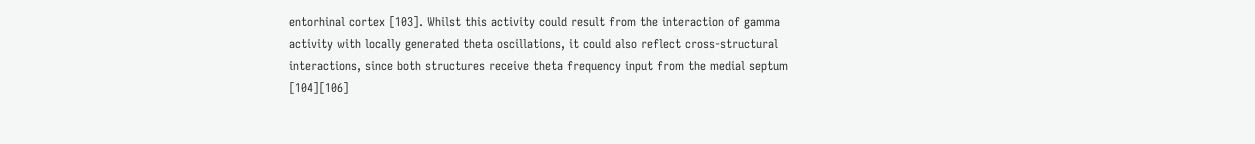entorhinal cortex [103]. Whilst this activity could result from the interaction of gamma activity with locally generated theta oscillations, it could also reflect cross-structural interactions, since both structures receive theta frequency input from the medial septum [104][106]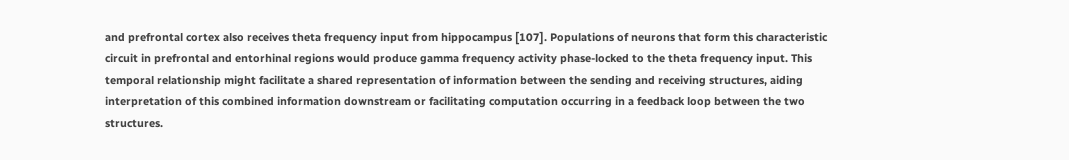and prefrontal cortex also receives theta frequency input from hippocampus [107]. Populations of neurons that form this characteristic circuit in prefrontal and entorhinal regions would produce gamma frequency activity phase-locked to the theta frequency input. This temporal relationship might facilitate a shared representation of information between the sending and receiving structures, aiding interpretation of this combined information downstream or facilitating computation occurring in a feedback loop between the two structures.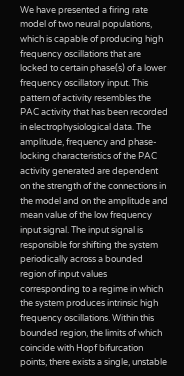We have presented a firing rate model of two neural populations, which is capable of producing high frequency oscillations that are locked to certain phase(s) of a lower frequency oscillatory input. This pattern of activity resembles the PAC activity that has been recorded in electrophysiological data. The amplitude, frequency and phase-locking characteristics of the PAC activity generated are dependent on the strength of the connections in the model and on the amplitude and mean value of the low frequency input signal. The input signal is responsible for shifting the system periodically across a bounded region of input values corresponding to a regime in which the system produces intrinsic high frequency oscillations. Within this bounded region, the limits of which coincide with Hopf bifurcation points, there exists a single, unstable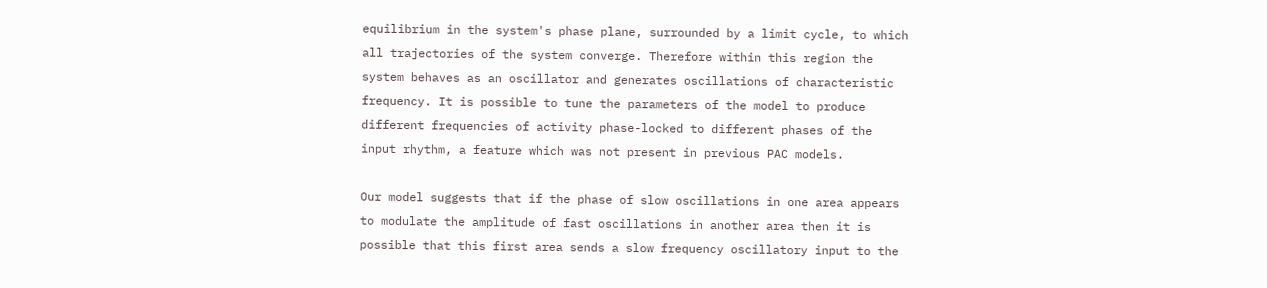equilibrium in the system's phase plane, surrounded by a limit cycle, to which all trajectories of the system converge. Therefore within this region the system behaves as an oscillator and generates oscillations of characteristic frequency. It is possible to tune the parameters of the model to produce different frequencies of activity phase-locked to different phases of the input rhythm, a feature which was not present in previous PAC models.

Our model suggests that if the phase of slow oscillations in one area appears to modulate the amplitude of fast oscillations in another area then it is possible that this first area sends a slow frequency oscillatory input to the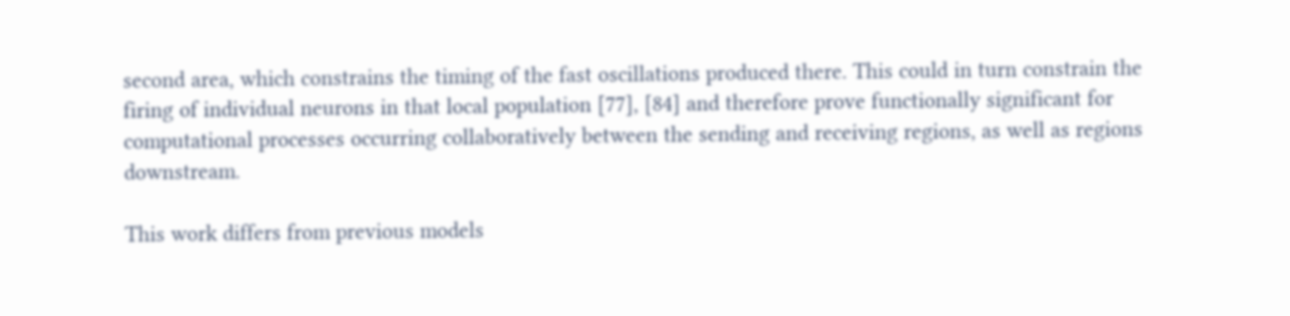second area, which constrains the timing of the fast oscillations produced there. This could in turn constrain the firing of individual neurons in that local population [77], [84] and therefore prove functionally significant for computational processes occurring collaboratively between the sending and receiving regions, as well as regions downstream.

This work differs from previous models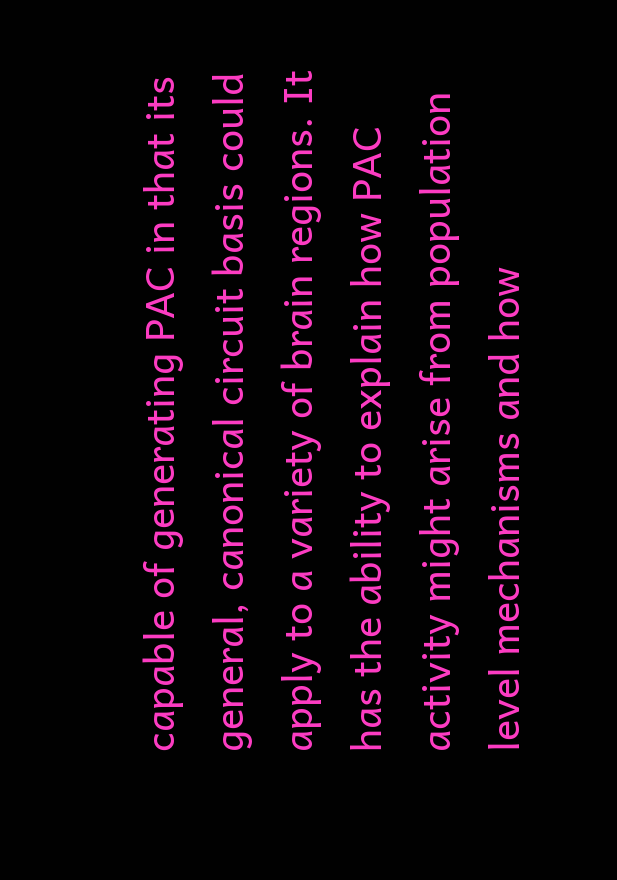capable of generating PAC in that its general, canonical circuit basis could apply to a variety of brain regions. It has the ability to explain how PAC activity might arise from population level mechanisms and how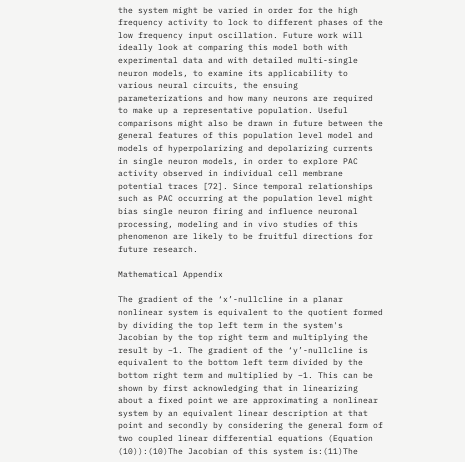the system might be varied in order for the high frequency activity to lock to different phases of the low frequency input oscillation. Future work will ideally look at comparing this model both with experimental data and with detailed multi-single neuron models, to examine its applicability to various neural circuits, the ensuing parameterizations and how many neurons are required to make up a representative population. Useful comparisons might also be drawn in future between the general features of this population level model and models of hyperpolarizing and depolarizing currents in single neuron models, in order to explore PAC activity observed in individual cell membrane potential traces [72]. Since temporal relationships such as PAC occurring at the population level might bias single neuron firing and influence neuronal processing, modeling and in vivo studies of this phenomenon are likely to be fruitful directions for future research.

Mathematical Appendix

The gradient of the ‘x’-nullcline in a planar nonlinear system is equivalent to the quotient formed by dividing the top left term in the system's Jacobian by the top right term and multiplying the result by −1. The gradient of the ‘y’-nullcline is equivalent to the bottom left term divided by the bottom right term and multiplied by −1. This can be shown by first acknowledging that in linearizing about a fixed point we are approximating a nonlinear system by an equivalent linear description at that point and secondly by considering the general form of two coupled linear differential equations (Equation (10)):(10)The Jacobian of this system is:(11)The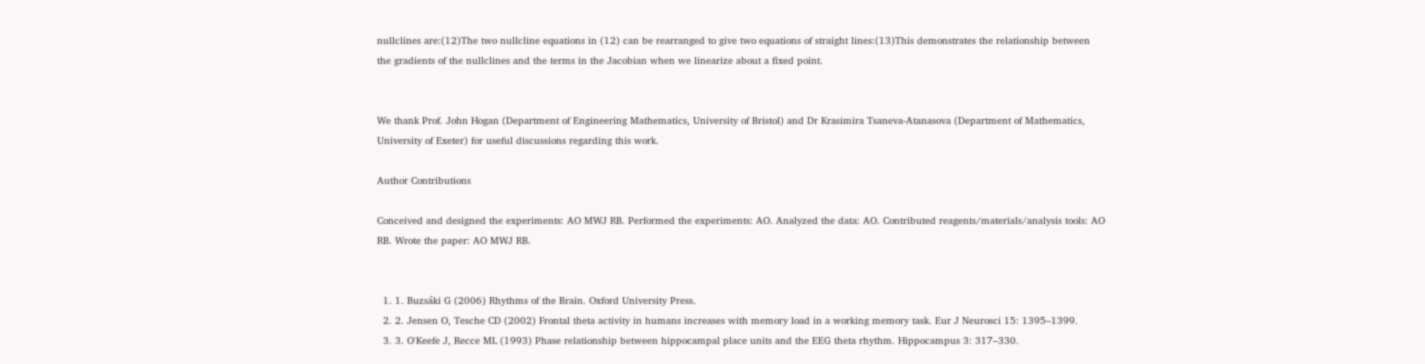nullclines are:(12)The two nullcline equations in (12) can be rearranged to give two equations of straight lines:(13)This demonstrates the relationship between the gradients of the nullclines and the terms in the Jacobian when we linearize about a fixed point.


We thank Prof. John Hogan (Department of Engineering Mathematics, University of Bristol) and Dr Krasimira Tsaneva-Atanasova (Department of Mathematics, University of Exeter) for useful discussions regarding this work.

Author Contributions

Conceived and designed the experiments: AO MWJ RB. Performed the experiments: AO. Analyzed the data: AO. Contributed reagents/materials/analysis tools: AO RB. Wrote the paper: AO MWJ RB.


  1. 1. Buzsáki G (2006) Rhythms of the Brain. Oxford University Press.
  2. 2. Jensen O, Tesche CD (2002) Frontal theta activity in humans increases with memory load in a working memory task. Eur J Neurosci 15: 1395–1399.
  3. 3. O'Keefe J, Recce ML (1993) Phase relationship between hippocampal place units and the EEG theta rhythm. Hippocampus 3: 317–330.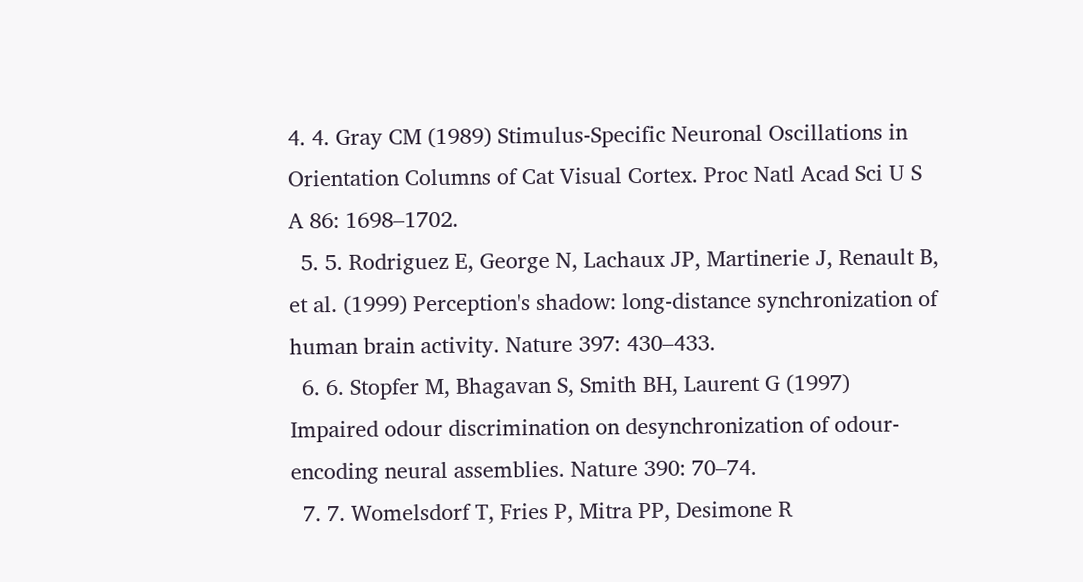4. 4. Gray CM (1989) Stimulus-Specific Neuronal Oscillations in Orientation Columns of Cat Visual Cortex. Proc Natl Acad Sci U S A 86: 1698–1702.
  5. 5. Rodriguez E, George N, Lachaux JP, Martinerie J, Renault B, et al. (1999) Perception's shadow: long-distance synchronization of human brain activity. Nature 397: 430–433.
  6. 6. Stopfer M, Bhagavan S, Smith BH, Laurent G (1997) Impaired odour discrimination on desynchronization of odour-encoding neural assemblies. Nature 390: 70–74.
  7. 7. Womelsdorf T, Fries P, Mitra PP, Desimone R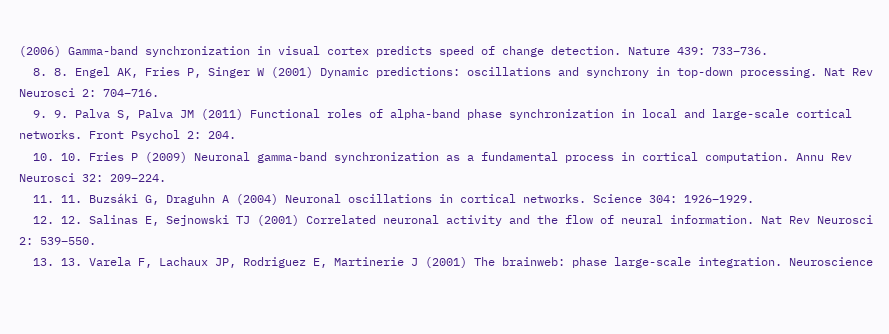(2006) Gamma-band synchronization in visual cortex predicts speed of change detection. Nature 439: 733–736.
  8. 8. Engel AK, Fries P, Singer W (2001) Dynamic predictions: oscillations and synchrony in top-down processing. Nat Rev Neurosci 2: 704–716.
  9. 9. Palva S, Palva JM (2011) Functional roles of alpha-band phase synchronization in local and large-scale cortical networks. Front Psychol 2: 204.
  10. 10. Fries P (2009) Neuronal gamma-band synchronization as a fundamental process in cortical computation. Annu Rev Neurosci 32: 209–224.
  11. 11. Buzsáki G, Draguhn A (2004) Neuronal oscillations in cortical networks. Science 304: 1926–1929.
  12. 12. Salinas E, Sejnowski TJ (2001) Correlated neuronal activity and the flow of neural information. Nat Rev Neurosci 2: 539–550.
  13. 13. Varela F, Lachaux JP, Rodriguez E, Martinerie J (2001) The brainweb: phase large-scale integration. Neuroscience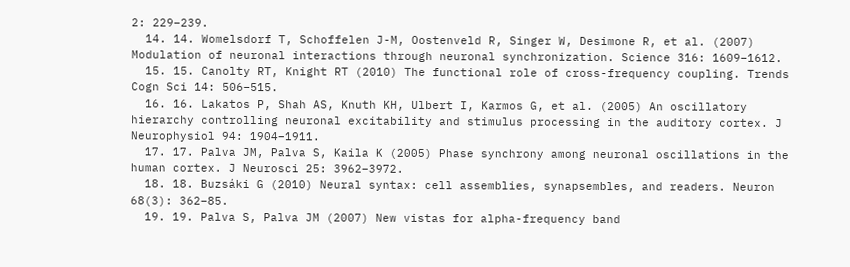2: 229–239.
  14. 14. Womelsdorf T, Schoffelen J-M, Oostenveld R, Singer W, Desimone R, et al. (2007) Modulation of neuronal interactions through neuronal synchronization. Science 316: 1609–1612.
  15. 15. Canolty RT, Knight RT (2010) The functional role of cross-frequency coupling. Trends Cogn Sci 14: 506–515.
  16. 16. Lakatos P, Shah AS, Knuth KH, Ulbert I, Karmos G, et al. (2005) An oscillatory hierarchy controlling neuronal excitability and stimulus processing in the auditory cortex. J Neurophysiol 94: 1904–1911.
  17. 17. Palva JM, Palva S, Kaila K (2005) Phase synchrony among neuronal oscillations in the human cortex. J Neurosci 25: 3962–3972.
  18. 18. Buzsáki G (2010) Neural syntax: cell assemblies, synapsembles, and readers. Neuron 68(3): 362–85.
  19. 19. Palva S, Palva JM (2007) New vistas for alpha-frequency band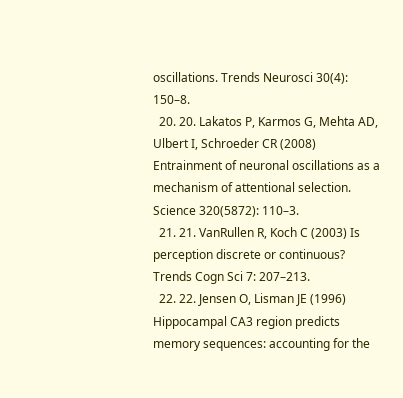oscillations. Trends Neurosci 30(4): 150–8.
  20. 20. Lakatos P, Karmos G, Mehta AD, Ulbert I, Schroeder CR (2008) Entrainment of neuronal oscillations as a mechanism of attentional selection. Science 320(5872): 110–3.
  21. 21. VanRullen R, Koch C (2003) Is perception discrete or continuous? Trends Cogn Sci 7: 207–213.
  22. 22. Jensen O, Lisman JE (1996) Hippocampal CA3 region predicts memory sequences: accounting for the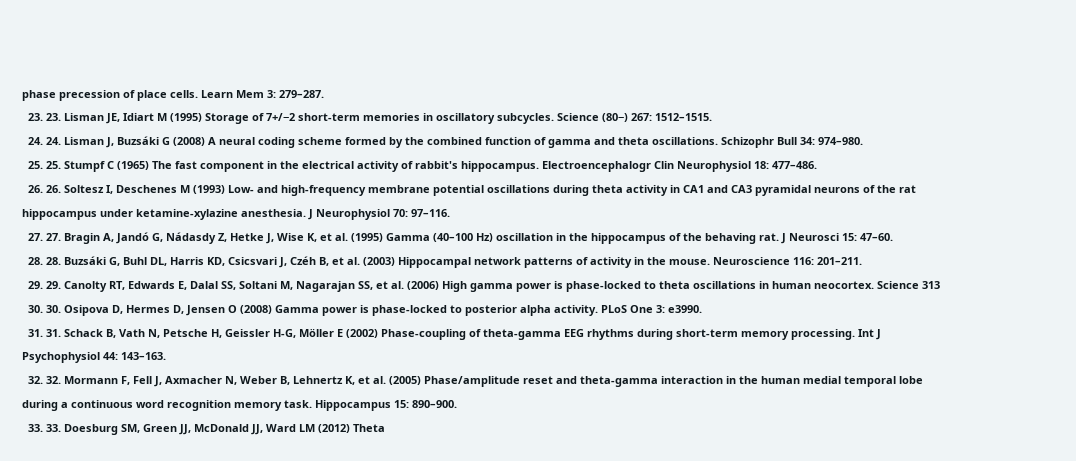phase precession of place cells. Learn Mem 3: 279–287.
  23. 23. Lisman JE, Idiart M (1995) Storage of 7+/−2 short-term memories in oscillatory subcycles. Science (80−) 267: 1512–1515.
  24. 24. Lisman J, Buzsáki G (2008) A neural coding scheme formed by the combined function of gamma and theta oscillations. Schizophr Bull 34: 974–980.
  25. 25. Stumpf C (1965) The fast component in the electrical activity of rabbit's hippocampus. Electroencephalogr Clin Neurophysiol 18: 477–486.
  26. 26. Soltesz I, Deschenes M (1993) Low- and high-frequency membrane potential oscillations during theta activity in CA1 and CA3 pyramidal neurons of the rat hippocampus under ketamine-xylazine anesthesia. J Neurophysiol 70: 97–116.
  27. 27. Bragin A, Jandó G, Nádasdy Z, Hetke J, Wise K, et al. (1995) Gamma (40–100 Hz) oscillation in the hippocampus of the behaving rat. J Neurosci 15: 47–60.
  28. 28. Buzsáki G, Buhl DL, Harris KD, Csicsvari J, Czéh B, et al. (2003) Hippocampal network patterns of activity in the mouse. Neuroscience 116: 201–211.
  29. 29. Canolty RT, Edwards E, Dalal SS, Soltani M, Nagarajan SS, et al. (2006) High gamma power is phase-locked to theta oscillations in human neocortex. Science 313
  30. 30. Osipova D, Hermes D, Jensen O (2008) Gamma power is phase-locked to posterior alpha activity. PLoS One 3: e3990.
  31. 31. Schack B, Vath N, Petsche H, Geissler H-G, Möller E (2002) Phase-coupling of theta-gamma EEG rhythms during short-term memory processing. Int J Psychophysiol 44: 143–163.
  32. 32. Mormann F, Fell J, Axmacher N, Weber B, Lehnertz K, et al. (2005) Phase/amplitude reset and theta-gamma interaction in the human medial temporal lobe during a continuous word recognition memory task. Hippocampus 15: 890–900.
  33. 33. Doesburg SM, Green JJ, McDonald JJ, Ward LM (2012) Theta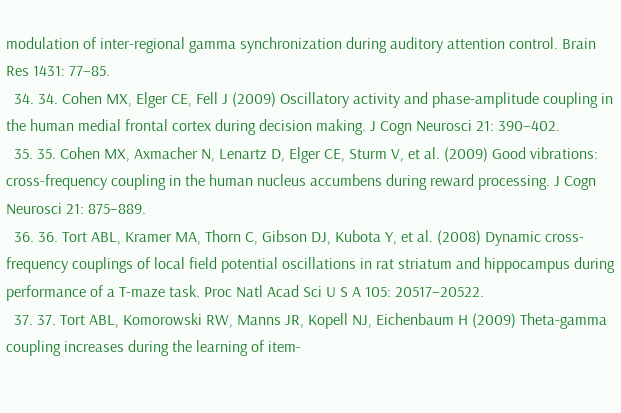modulation of inter-regional gamma synchronization during auditory attention control. Brain Res 1431: 77–85.
  34. 34. Cohen MX, Elger CE, Fell J (2009) Oscillatory activity and phase-amplitude coupling in the human medial frontal cortex during decision making. J Cogn Neurosci 21: 390–402.
  35. 35. Cohen MX, Axmacher N, Lenartz D, Elger CE, Sturm V, et al. (2009) Good vibrations: cross-frequency coupling in the human nucleus accumbens during reward processing. J Cogn Neurosci 21: 875–889.
  36. 36. Tort ABL, Kramer MA, Thorn C, Gibson DJ, Kubota Y, et al. (2008) Dynamic cross-frequency couplings of local field potential oscillations in rat striatum and hippocampus during performance of a T-maze task. Proc Natl Acad Sci U S A 105: 20517–20522.
  37. 37. Tort ABL, Komorowski RW, Manns JR, Kopell NJ, Eichenbaum H (2009) Theta-gamma coupling increases during the learning of item-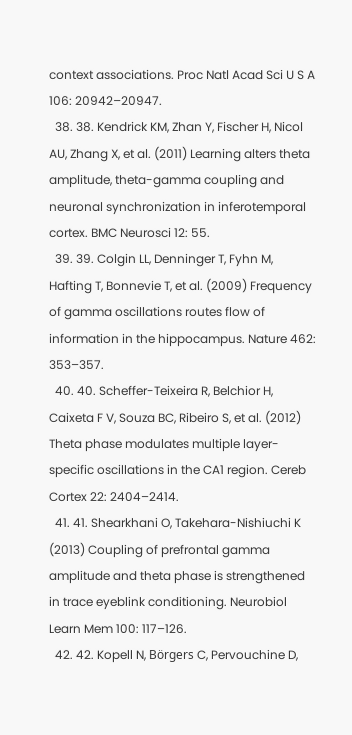context associations. Proc Natl Acad Sci U S A 106: 20942–20947.
  38. 38. Kendrick KM, Zhan Y, Fischer H, Nicol AU, Zhang X, et al. (2011) Learning alters theta amplitude, theta-gamma coupling and neuronal synchronization in inferotemporal cortex. BMC Neurosci 12: 55.
  39. 39. Colgin LL, Denninger T, Fyhn M, Hafting T, Bonnevie T, et al. (2009) Frequency of gamma oscillations routes flow of information in the hippocampus. Nature 462: 353–357.
  40. 40. Scheffer-Teixeira R, Belchior H, Caixeta F V, Souza BC, Ribeiro S, et al. (2012) Theta phase modulates multiple layer-specific oscillations in the CA1 region. Cereb Cortex 22: 2404–2414.
  41. 41. Shearkhani O, Takehara-Nishiuchi K (2013) Coupling of prefrontal gamma amplitude and theta phase is strengthened in trace eyeblink conditioning. Neurobiol Learn Mem 100: 117–126.
  42. 42. Kopell N, Börgers C, Pervouchine D,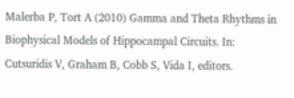Malerba P, Tort A (2010) Gamma and Theta Rhythms in Biophysical Models of Hippocampal Circuits. In: Cutsuridis V, Graham B, Cobb S, Vida I, editors.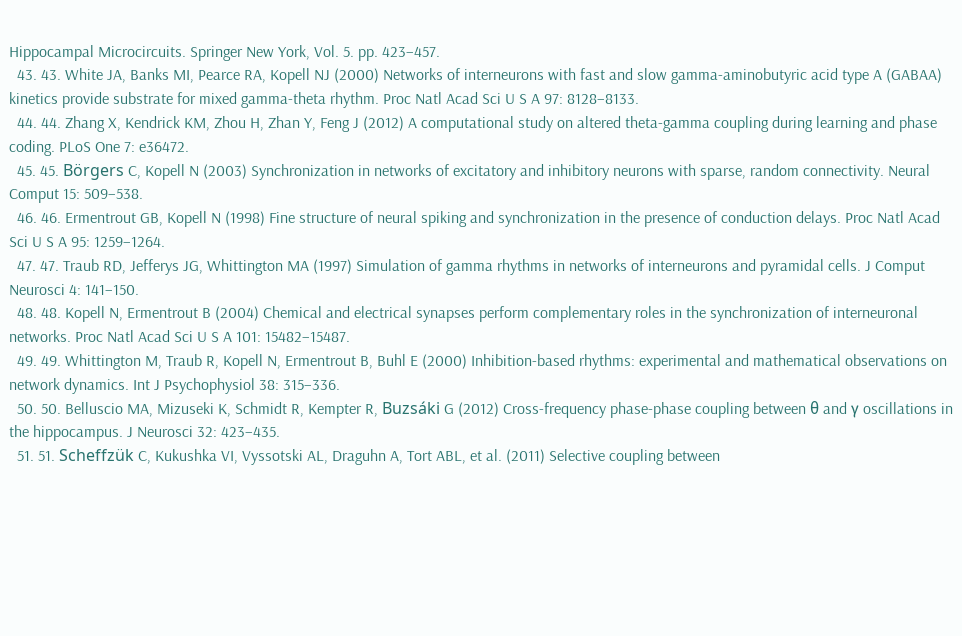Hippocampal Microcircuits. Springer New York, Vol. 5. pp. 423–457.
  43. 43. White JA, Banks MI, Pearce RA, Kopell NJ (2000) Networks of interneurons with fast and slow gamma-aminobutyric acid type A (GABAA) kinetics provide substrate for mixed gamma-theta rhythm. Proc Natl Acad Sci U S A 97: 8128–8133.
  44. 44. Zhang X, Kendrick KM, Zhou H, Zhan Y, Feng J (2012) A computational study on altered theta-gamma coupling during learning and phase coding. PLoS One 7: e36472.
  45. 45. Börgers C, Kopell N (2003) Synchronization in networks of excitatory and inhibitory neurons with sparse, random connectivity. Neural Comput 15: 509–538.
  46. 46. Ermentrout GB, Kopell N (1998) Fine structure of neural spiking and synchronization in the presence of conduction delays. Proc Natl Acad Sci U S A 95: 1259–1264.
  47. 47. Traub RD, Jefferys JG, Whittington MA (1997) Simulation of gamma rhythms in networks of interneurons and pyramidal cells. J Comput Neurosci 4: 141–150.
  48. 48. Kopell N, Ermentrout B (2004) Chemical and electrical synapses perform complementary roles in the synchronization of interneuronal networks. Proc Natl Acad Sci U S A 101: 15482–15487.
  49. 49. Whittington M, Traub R, Kopell N, Ermentrout B, Buhl E (2000) Inhibition-based rhythms: experimental and mathematical observations on network dynamics. Int J Psychophysiol 38: 315–336.
  50. 50. Belluscio MA, Mizuseki K, Schmidt R, Kempter R, Buzsáki G (2012) Cross-frequency phase-phase coupling between θ and γ oscillations in the hippocampus. J Neurosci 32: 423–435.
  51. 51. Scheffzük C, Kukushka VI, Vyssotski AL, Draguhn A, Tort ABL, et al. (2011) Selective coupling between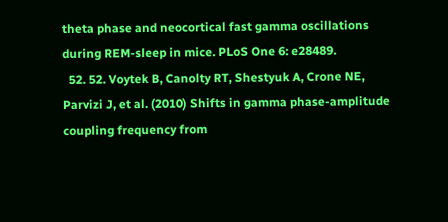theta phase and neocortical fast gamma oscillations during REM-sleep in mice. PLoS One 6: e28489.
  52. 52. Voytek B, Canolty RT, Shestyuk A, Crone NE, Parvizi J, et al. (2010) Shifts in gamma phase-amplitude coupling frequency from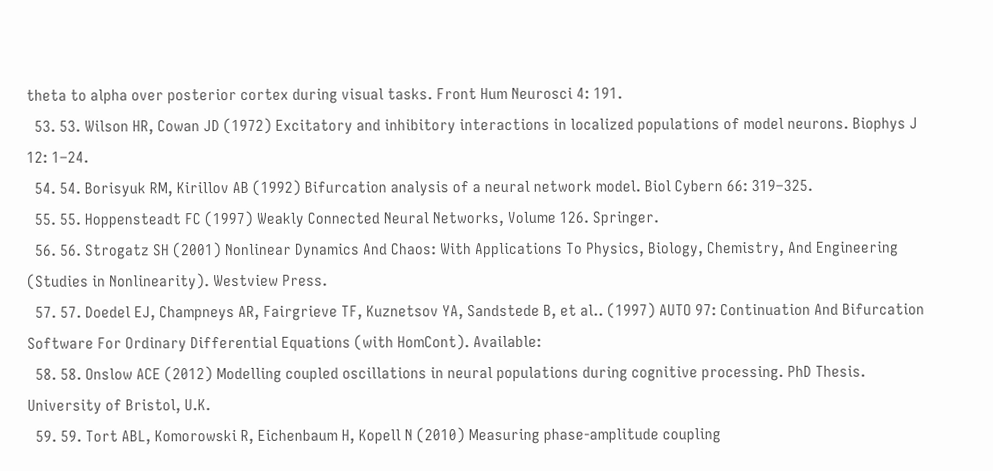theta to alpha over posterior cortex during visual tasks. Front Hum Neurosci 4: 191.
  53. 53. Wilson HR, Cowan JD (1972) Excitatory and inhibitory interactions in localized populations of model neurons. Biophys J 12: 1–24.
  54. 54. Borisyuk RM, Kirillov AB (1992) Bifurcation analysis of a neural network model. Biol Cybern 66: 319–325.
  55. 55. Hoppensteadt FC (1997) Weakly Connected Neural Networks, Volume 126. Springer.
  56. 56. Strogatz SH (2001) Nonlinear Dynamics And Chaos: With Applications To Physics, Biology, Chemistry, And Engineering (Studies in Nonlinearity). Westview Press.
  57. 57. Doedel EJ, Champneys AR, Fairgrieve TF, Kuznetsov YA, Sandstede B, et al.. (1997) AUTO 97: Continuation And Bifurcation Software For Ordinary Differential Equations (with HomCont). Available:
  58. 58. Onslow ACE (2012) Modelling coupled oscillations in neural populations during cognitive processing. PhD Thesis. University of Bristol, U.K.
  59. 59. Tort ABL, Komorowski R, Eichenbaum H, Kopell N (2010) Measuring phase-amplitude coupling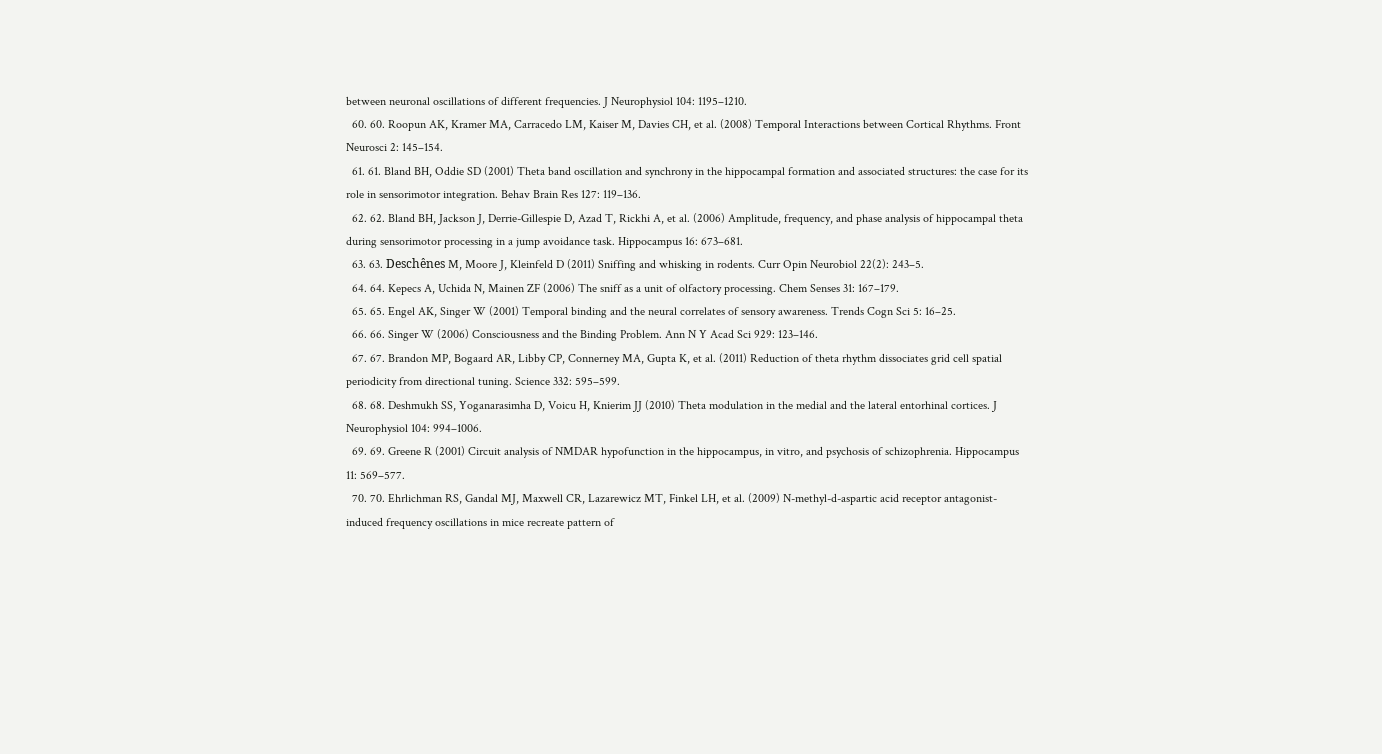between neuronal oscillations of different frequencies. J Neurophysiol 104: 1195–1210.
  60. 60. Roopun AK, Kramer MA, Carracedo LM, Kaiser M, Davies CH, et al. (2008) Temporal Interactions between Cortical Rhythms. Front Neurosci 2: 145–154.
  61. 61. Bland BH, Oddie SD (2001) Theta band oscillation and synchrony in the hippocampal formation and associated structures: the case for its role in sensorimotor integration. Behav Brain Res 127: 119–136.
  62. 62. Bland BH, Jackson J, Derrie-Gillespie D, Azad T, Rickhi A, et al. (2006) Amplitude, frequency, and phase analysis of hippocampal theta during sensorimotor processing in a jump avoidance task. Hippocampus 16: 673–681.
  63. 63. Deschênes M, Moore J, Kleinfeld D (2011) Sniffing and whisking in rodents. Curr Opin Neurobiol 22(2): 243–5.
  64. 64. Kepecs A, Uchida N, Mainen ZF (2006) The sniff as a unit of olfactory processing. Chem Senses 31: 167–179.
  65. 65. Engel AK, Singer W (2001) Temporal binding and the neural correlates of sensory awareness. Trends Cogn Sci 5: 16–25.
  66. 66. Singer W (2006) Consciousness and the Binding Problem. Ann N Y Acad Sci 929: 123–146.
  67. 67. Brandon MP, Bogaard AR, Libby CP, Connerney MA, Gupta K, et al. (2011) Reduction of theta rhythm dissociates grid cell spatial periodicity from directional tuning. Science 332: 595–599.
  68. 68. Deshmukh SS, Yoganarasimha D, Voicu H, Knierim JJ (2010) Theta modulation in the medial and the lateral entorhinal cortices. J Neurophysiol 104: 994–1006.
  69. 69. Greene R (2001) Circuit analysis of NMDAR hypofunction in the hippocampus, in vitro, and psychosis of schizophrenia. Hippocampus 11: 569–577.
  70. 70. Ehrlichman RS, Gandal MJ, Maxwell CR, Lazarewicz MT, Finkel LH, et al. (2009) N-methyl-d-aspartic acid receptor antagonist-induced frequency oscillations in mice recreate pattern of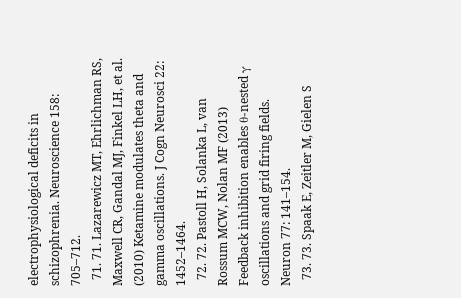electrophysiological deficits in schizophrenia. Neuroscience 158: 705–712.
  71. 71. Lazarewicz MT, Ehrlichman RS, Maxwell CR, Gandal MJ, Finkel LH, et al. (2010) Ketamine modulates theta and gamma oscillations. J Cogn Neurosci 22: 1452–1464.
  72. 72. Pastoll H, Solanka L, van Rossum MCW, Nolan MF (2013) Feedback inhibition enables θ-nested γ oscillations and grid firing fields. Neuron 77: 141–154.
  73. 73. Spaak E, Zeitler M, Gielen S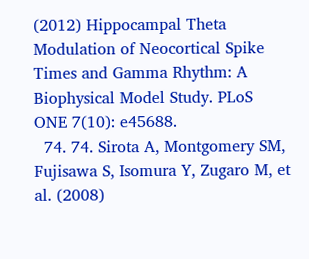(2012) Hippocampal Theta Modulation of Neocortical Spike Times and Gamma Rhythm: A Biophysical Model Study. PLoS ONE 7(10): e45688.
  74. 74. Sirota A, Montgomery SM, Fujisawa S, Isomura Y, Zugaro M, et al. (2008)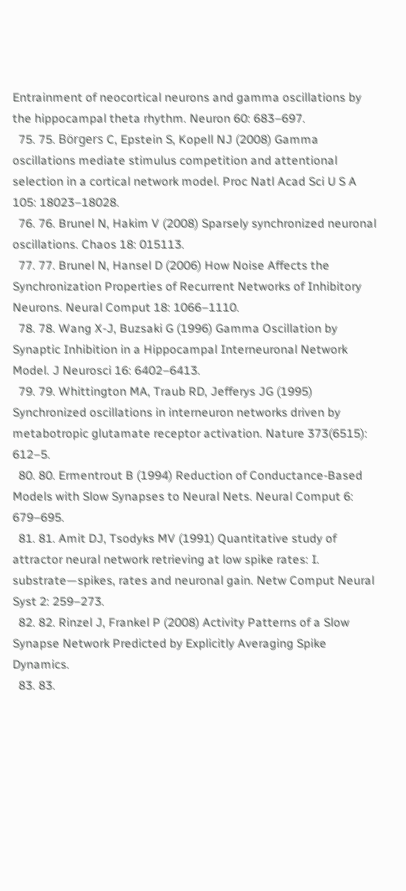Entrainment of neocortical neurons and gamma oscillations by the hippocampal theta rhythm. Neuron 60: 683–697.
  75. 75. Börgers C, Epstein S, Kopell NJ (2008) Gamma oscillations mediate stimulus competition and attentional selection in a cortical network model. Proc Natl Acad Sci U S A 105: 18023–18028.
  76. 76. Brunel N, Hakim V (2008) Sparsely synchronized neuronal oscillations. Chaos 18: 015113.
  77. 77. Brunel N, Hansel D (2006) How Noise Affects the Synchronization Properties of Recurrent Networks of Inhibitory Neurons. Neural Comput 18: 1066–1110.
  78. 78. Wang X-J, Buzsaki G (1996) Gamma Oscillation by Synaptic Inhibition in a Hippocampal Interneuronal Network Model. J Neurosci 16: 6402–6413.
  79. 79. Whittington MA, Traub RD, Jefferys JG (1995) Synchronized oscillations in interneuron networks driven by metabotropic glutamate receptor activation. Nature 373(6515): 612–5.
  80. 80. Ermentrout B (1994) Reduction of Conductance-Based Models with Slow Synapses to Neural Nets. Neural Comput 6: 679–695.
  81. 81. Amit DJ, Tsodyks MV (1991) Quantitative study of attractor neural network retrieving at low spike rates: I. substrate—spikes, rates and neuronal gain. Netw Comput Neural Syst 2: 259–273.
  82. 82. Rinzel J, Frankel P (2008) Activity Patterns of a Slow Synapse Network Predicted by Explicitly Averaging Spike Dynamics.
  83. 83.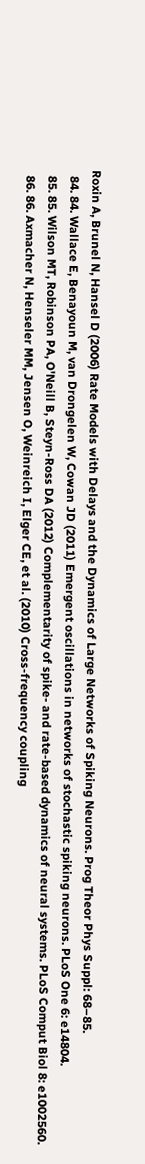Roxin A, Brunel N, Hansel D (2006) Rate Models with Delays and the Dynamics of Large Networks of Spiking Neurons. Prog Theor Phys Suppl: 68–85.
  84. 84. Wallace E, Benayoun M, van Drongelen W, Cowan JD (2011) Emergent oscillations in networks of stochastic spiking neurons. PLoS One 6: e14804.
  85. 85. Wilson MT, Robinson PA, O'Neill B, Steyn-Ross DA (2012) Complementarity of spike- and rate-based dynamics of neural systems. PLoS Comput Biol 8: e1002560.
  86. 86. Axmacher N, Henseler MM, Jensen O, Weinreich I, Elger CE, et al. (2010) Cross-frequency coupling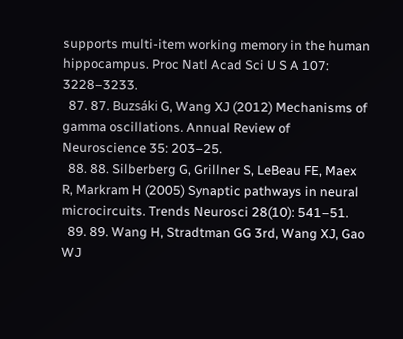supports multi-item working memory in the human hippocampus. Proc Natl Acad Sci U S A 107: 3228–3233.
  87. 87. Buzsáki G, Wang XJ (2012) Mechanisms of gamma oscillations. Annual Review of Neuroscience 35: 203–25.
  88. 88. Silberberg G, Grillner S, LeBeau FE, Maex R, Markram H (2005) Synaptic pathways in neural microcircuits. Trends Neurosci 28(10): 541–51.
  89. 89. Wang H, Stradtman GG 3rd, Wang XJ, Gao WJ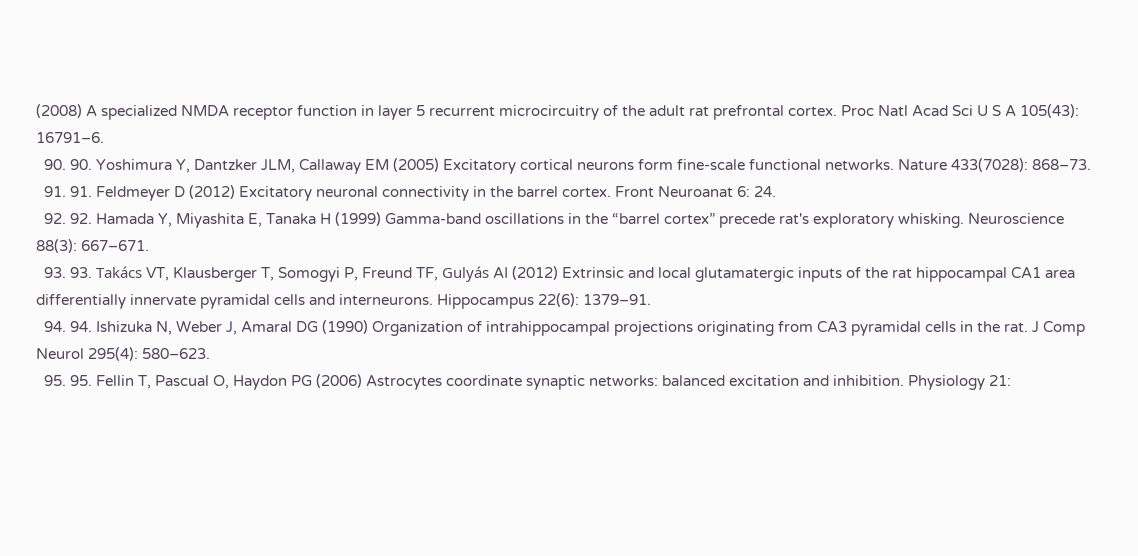(2008) A specialized NMDA receptor function in layer 5 recurrent microcircuitry of the adult rat prefrontal cortex. Proc Natl Acad Sci U S A 105(43): 16791–6.
  90. 90. Yoshimura Y, Dantzker JLM, Callaway EM (2005) Excitatory cortical neurons form fine-scale functional networks. Nature 433(7028): 868–73.
  91. 91. Feldmeyer D (2012) Excitatory neuronal connectivity in the barrel cortex. Front Neuroanat 6: 24.
  92. 92. Hamada Y, Miyashita E, Tanaka H (1999) Gamma-band oscillations in the “barrel cortex” precede rat's exploratory whisking. Neuroscience 88(3): 667–671.
  93. 93. Takács VT, Klausberger T, Somogyi P, Freund TF, Gulyás AI (2012) Extrinsic and local glutamatergic inputs of the rat hippocampal CA1 area differentially innervate pyramidal cells and interneurons. Hippocampus 22(6): 1379–91.
  94. 94. Ishizuka N, Weber J, Amaral DG (1990) Organization of intrahippocampal projections originating from CA3 pyramidal cells in the rat. J Comp Neurol 295(4): 580–623.
  95. 95. Fellin T, Pascual O, Haydon PG (2006) Astrocytes coordinate synaptic networks: balanced excitation and inhibition. Physiology 21: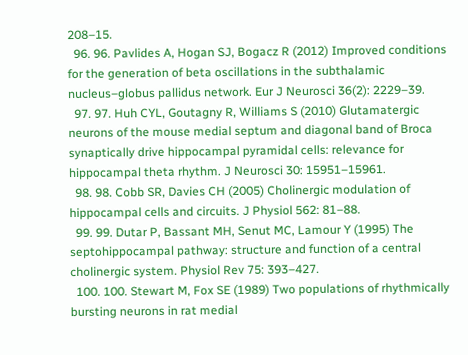208–15.
  96. 96. Pavlides A, Hogan SJ, Bogacz R (2012) Improved conditions for the generation of beta oscillations in the subthalamic nucleus–globus pallidus network. Eur J Neurosci 36(2): 2229–39.
  97. 97. Huh CYL, Goutagny R, Williams S (2010) Glutamatergic neurons of the mouse medial septum and diagonal band of Broca synaptically drive hippocampal pyramidal cells: relevance for hippocampal theta rhythm. J Neurosci 30: 15951–15961.
  98. 98. Cobb SR, Davies CH (2005) Cholinergic modulation of hippocampal cells and circuits. J Physiol 562: 81–88.
  99. 99. Dutar P, Bassant MH, Senut MC, Lamour Y (1995) The septohippocampal pathway: structure and function of a central cholinergic system. Physiol Rev 75: 393–427.
  100. 100. Stewart M, Fox SE (1989) Two populations of rhythmically bursting neurons in rat medial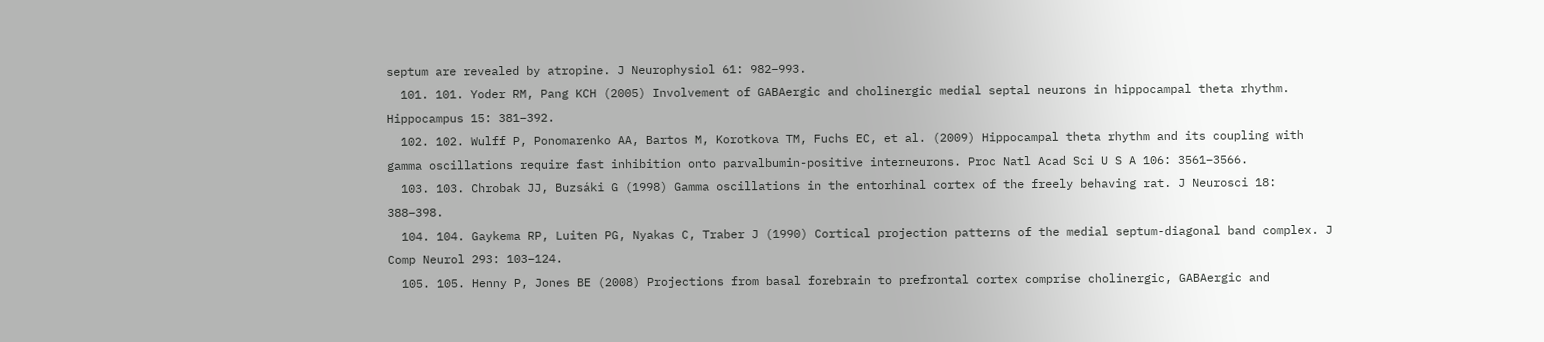septum are revealed by atropine. J Neurophysiol 61: 982–993.
  101. 101. Yoder RM, Pang KCH (2005) Involvement of GABAergic and cholinergic medial septal neurons in hippocampal theta rhythm. Hippocampus 15: 381–392.
  102. 102. Wulff P, Ponomarenko AA, Bartos M, Korotkova TM, Fuchs EC, et al. (2009) Hippocampal theta rhythm and its coupling with gamma oscillations require fast inhibition onto parvalbumin-positive interneurons. Proc Natl Acad Sci U S A 106: 3561–3566.
  103. 103. Chrobak JJ, Buzsáki G (1998) Gamma oscillations in the entorhinal cortex of the freely behaving rat. J Neurosci 18: 388–398.
  104. 104. Gaykema RP, Luiten PG, Nyakas C, Traber J (1990) Cortical projection patterns of the medial septum-diagonal band complex. J Comp Neurol 293: 103–124.
  105. 105. Henny P, Jones BE (2008) Projections from basal forebrain to prefrontal cortex comprise cholinergic, GABAergic and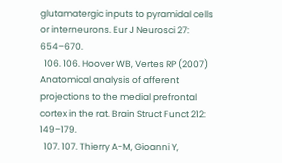glutamatergic inputs to pyramidal cells or interneurons. Eur J Neurosci 27: 654–670.
  106. 106. Hoover WB, Vertes RP (2007) Anatomical analysis of afferent projections to the medial prefrontal cortex in the rat. Brain Struct Funct 212: 149–179.
  107. 107. Thierry A-M, Gioanni Y,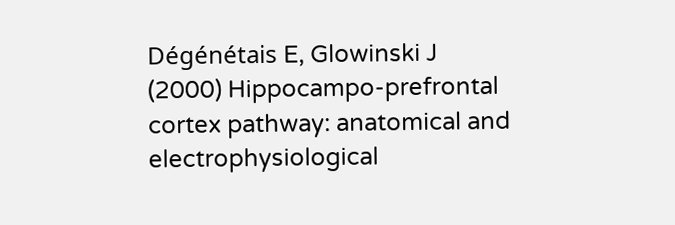Dégénétais E, Glowinski J (2000) Hippocampo-prefrontal cortex pathway: anatomical and electrophysiological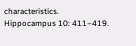characteristics. Hippocampus 10: 411–419.